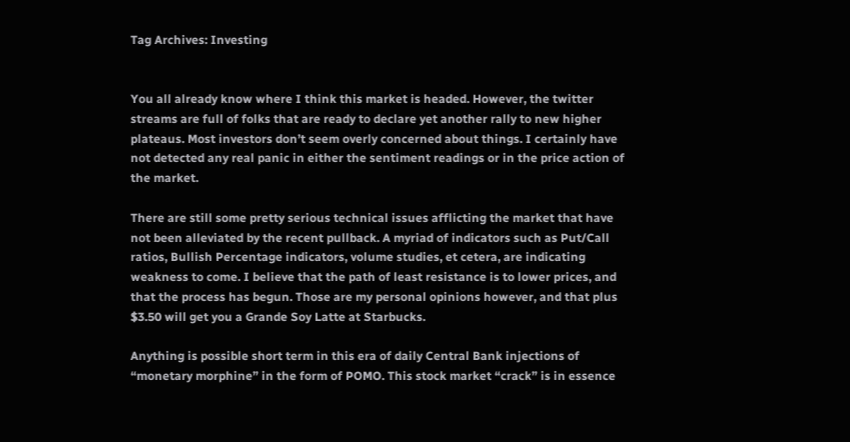Tag Archives: Investing


You all already know where I think this market is headed. However, the twitter streams are full of folks that are ready to declare yet another rally to new higher plateaus. Most investors don’t seem overly concerned about things. I certainly have not detected any real panic in either the sentiment readings or in the price action of the market.

There are still some pretty serious technical issues afflicting the market that have not been alleviated by the recent pullback. A myriad of indicators such as Put/Call ratios, Bullish Percentage indicators, volume studies, et cetera, are indicating weakness to come. I believe that the path of least resistance is to lower prices, and that the process has begun. Those are my personal opinions however, and that plus $3.50 will get you a Grande Soy Latte at Starbucks.

Anything is possible short term in this era of daily Central Bank injections of “monetary morphine” in the form of POMO. This stock market “crack” is in essence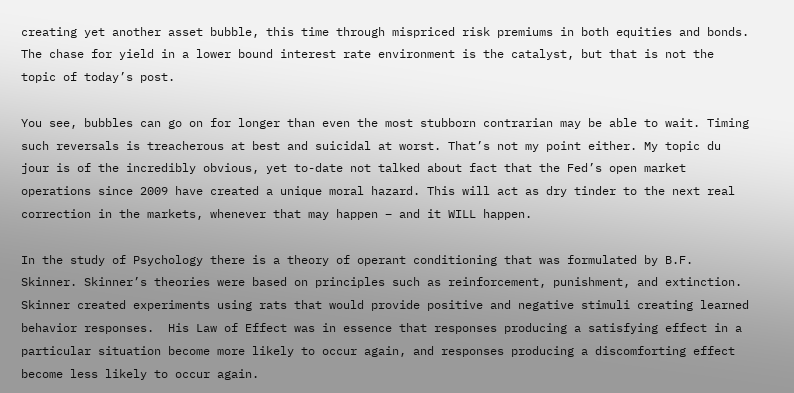creating yet another asset bubble, this time through mispriced risk premiums in both equities and bonds. The chase for yield in a lower bound interest rate environment is the catalyst, but that is not the topic of today’s post.

You see, bubbles can go on for longer than even the most stubborn contrarian may be able to wait. Timing such reversals is treacherous at best and suicidal at worst. That’s not my point either. My topic du jour is of the incredibly obvious, yet to-date not talked about fact that the Fed’s open market operations since 2009 have created a unique moral hazard. This will act as dry tinder to the next real correction in the markets, whenever that may happen – and it WILL happen.

In the study of Psychology there is a theory of operant conditioning that was formulated by B.F. Skinner. Skinner’s theories were based on principles such as reinforcement, punishment, and extinction. Skinner created experiments using rats that would provide positive and negative stimuli creating learned behavior responses.  His Law of Effect was in essence that responses producing a satisfying effect in a particular situation become more likely to occur again, and responses producing a discomforting effect become less likely to occur again.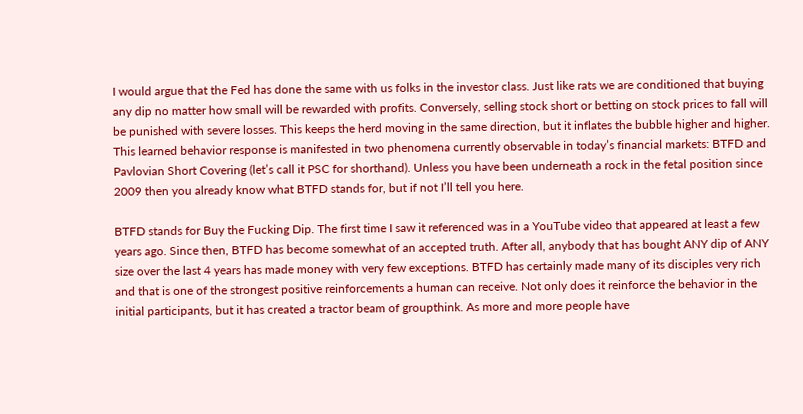I would argue that the Fed has done the same with us folks in the investor class. Just like rats we are conditioned that buying any dip no matter how small will be rewarded with profits. Conversely, selling stock short or betting on stock prices to fall will be punished with severe losses. This keeps the herd moving in the same direction, but it inflates the bubble higher and higher. This learned behavior response is manifested in two phenomena currently observable in today’s financial markets: BTFD and Pavlovian Short Covering (let’s call it PSC for shorthand). Unless you have been underneath a rock in the fetal position since 2009 then you already know what BTFD stands for, but if not I’ll tell you here.

BTFD stands for Buy the Fucking Dip. The first time I saw it referenced was in a YouTube video that appeared at least a few years ago. Since then, BTFD has become somewhat of an accepted truth. After all, anybody that has bought ANY dip of ANY size over the last 4 years has made money with very few exceptions. BTFD has certainly made many of its disciples very rich and that is one of the strongest positive reinforcements a human can receive. Not only does it reinforce the behavior in the initial participants, but it has created a tractor beam of groupthink. As more and more people have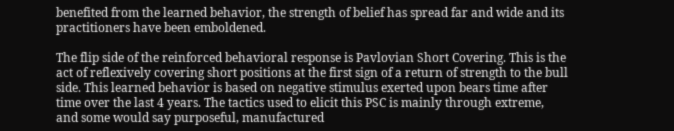benefited from the learned behavior, the strength of belief has spread far and wide and its practitioners have been emboldened.

The flip side of the reinforced behavioral response is Pavlovian Short Covering. This is the act of reflexively covering short positions at the first sign of a return of strength to the bull side. This learned behavior is based on negative stimulus exerted upon bears time after time over the last 4 years. The tactics used to elicit this PSC is mainly through extreme, and some would say purposeful, manufactured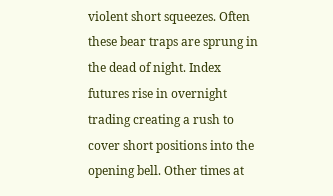violent short squeezes. Often these bear traps are sprung in the dead of night. Index futures rise in overnight trading creating a rush to cover short positions into the opening bell. Other times at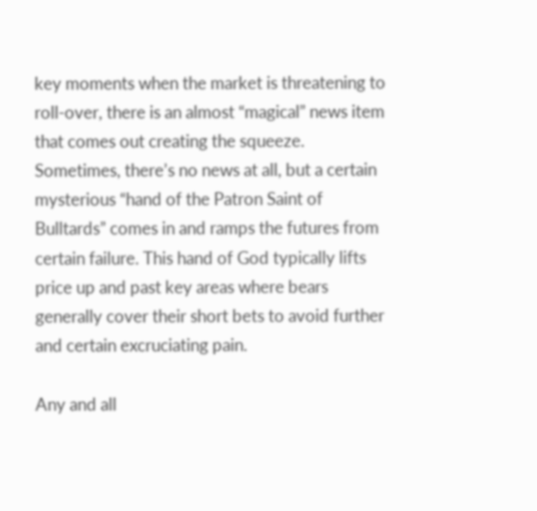key moments when the market is threatening to roll-over, there is an almost “magical” news item that comes out creating the squeeze. Sometimes, there’s no news at all, but a certain mysterious “hand of the Patron Saint of Bulltards” comes in and ramps the futures from certain failure. This hand of God typically lifts price up and past key areas where bears generally cover their short bets to avoid further and certain excruciating pain.

Any and all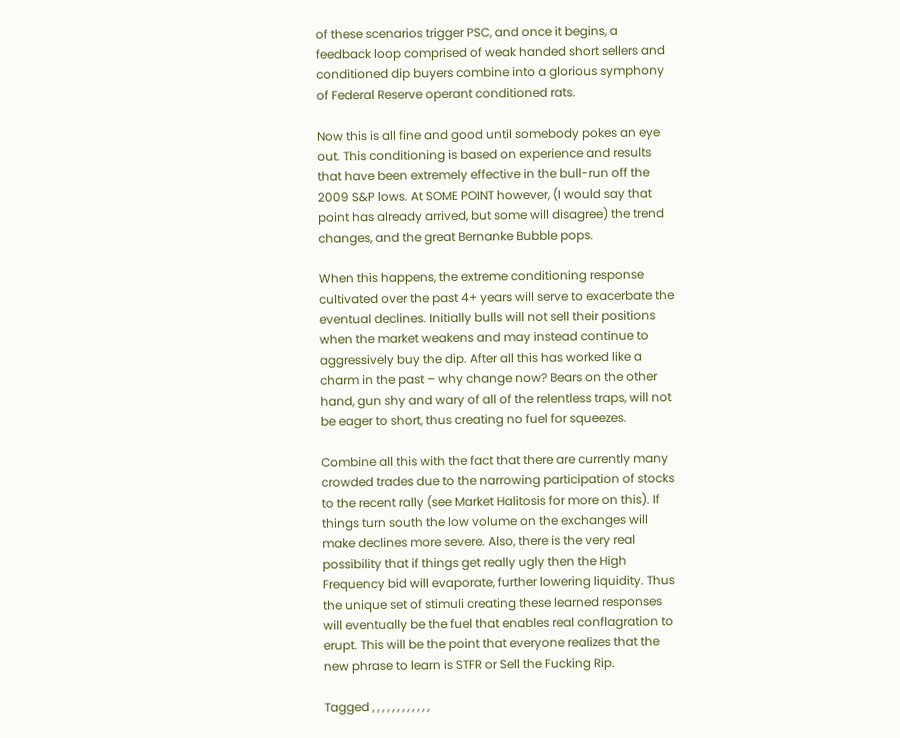of these scenarios trigger PSC, and once it begins, a feedback loop comprised of weak handed short sellers and conditioned dip buyers combine into a glorious symphony of Federal Reserve operant conditioned rats.

Now this is all fine and good until somebody pokes an eye out. This conditioning is based on experience and results that have been extremely effective in the bull-run off the 2009 S&P lows. At SOME POINT however, (I would say that point has already arrived, but some will disagree) the trend changes, and the great Bernanke Bubble pops.

When this happens, the extreme conditioning response cultivated over the past 4+ years will serve to exacerbate the eventual declines. Initially bulls will not sell their positions when the market weakens and may instead continue to aggressively buy the dip. After all this has worked like a charm in the past – why change now? Bears on the other hand, gun shy and wary of all of the relentless traps, will not be eager to short, thus creating no fuel for squeezes.

Combine all this with the fact that there are currently many crowded trades due to the narrowing participation of stocks to the recent rally (see Market Halitosis for more on this). If things turn south the low volume on the exchanges will make declines more severe. Also, there is the very real possibility that if things get really ugly then the High Frequency bid will evaporate, further lowering liquidity. Thus the unique set of stimuli creating these learned responses will eventually be the fuel that enables real conflagration to erupt. This will be the point that everyone realizes that the new phrase to learn is STFR or Sell the Fucking Rip.

Tagged , , , , , , , , , , , ,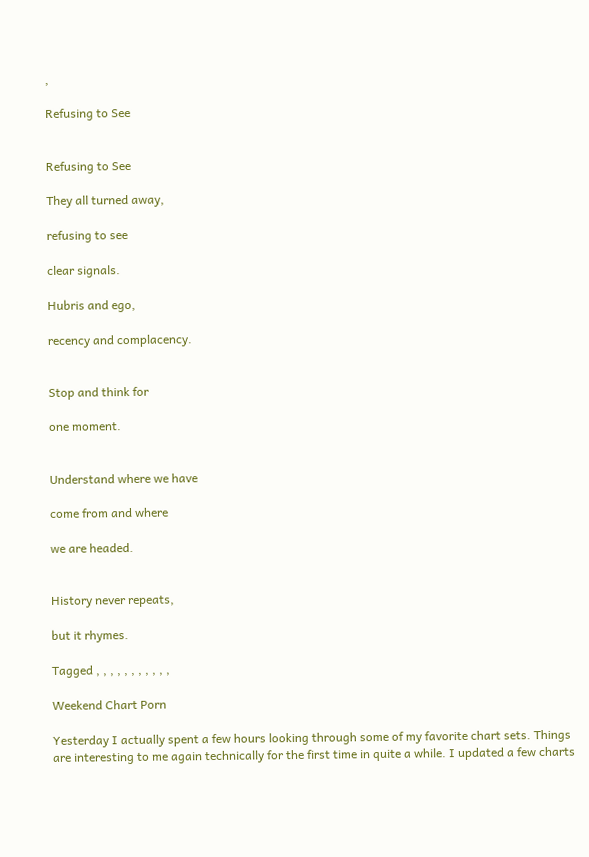,

Refusing to See


Refusing to See

They all turned away,

refusing to see

clear signals.

Hubris and ego,

recency and complacency.


Stop and think for

one moment.


Understand where we have

come from and where

we are headed.


History never repeats,

but it rhymes.

Tagged , , , , , , , , , , ,

Weekend Chart Porn

Yesterday I actually spent a few hours looking through some of my favorite chart sets. Things are interesting to me again technically for the first time in quite a while. I updated a few charts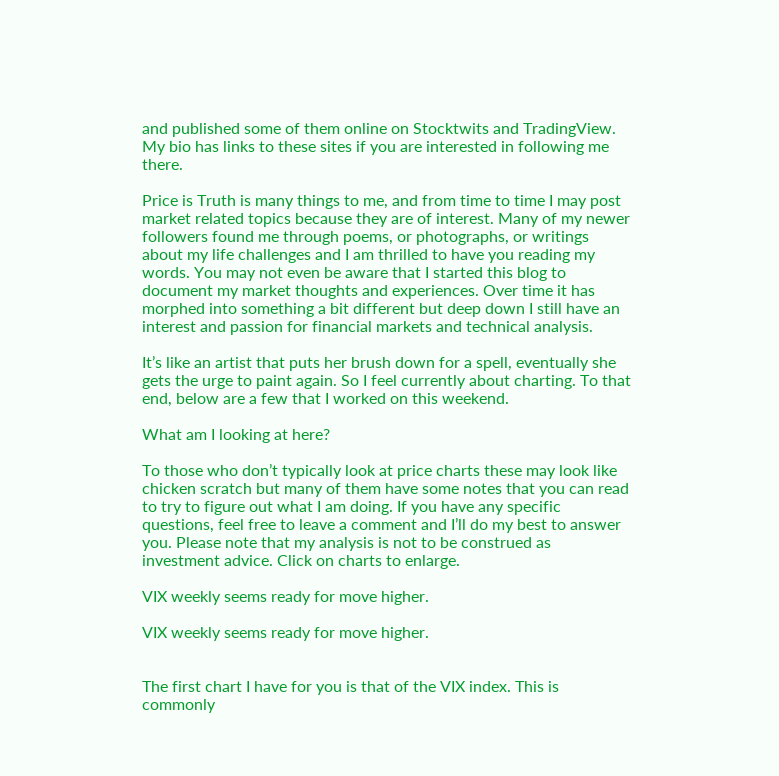and published some of them online on Stocktwits and TradingView. My bio has links to these sites if you are interested in following me there.

Price is Truth is many things to me, and from time to time I may post market related topics because they are of interest. Many of my newer followers found me through poems, or photographs, or writings about my life challenges and I am thrilled to have you reading my words. You may not even be aware that I started this blog to document my market thoughts and experiences. Over time it has morphed into something a bit different but deep down I still have an interest and passion for financial markets and technical analysis.

It’s like an artist that puts her brush down for a spell, eventually she gets the urge to paint again. So I feel currently about charting. To that end, below are a few that I worked on this weekend.

What am I looking at here?

To those who don’t typically look at price charts these may look like chicken scratch but many of them have some notes that you can read to try to figure out what I am doing. If you have any specific questions, feel free to leave a comment and I’ll do my best to answer you. Please note that my analysis is not to be construed as investment advice. Click on charts to enlarge.

VIX weekly seems ready for move higher.

VIX weekly seems ready for move higher.


The first chart I have for you is that of the VIX index. This is commonly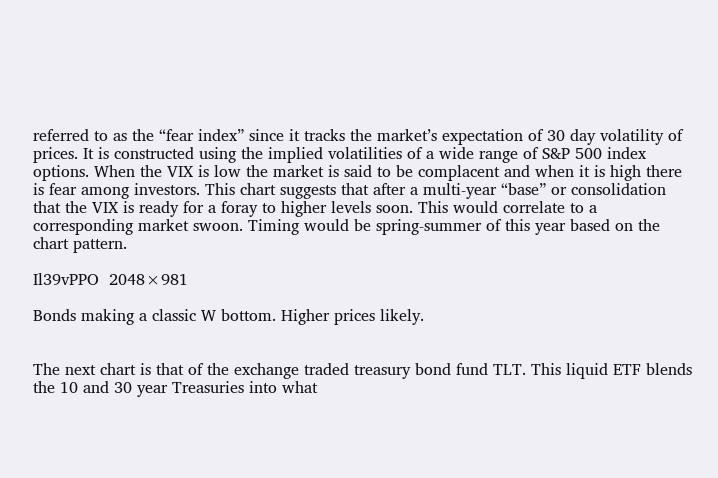referred to as the “fear index” since it tracks the market’s expectation of 30 day volatility of prices. It is constructed using the implied volatilities of a wide range of S&P 500 index options. When the VIX is low the market is said to be complacent and when it is high there is fear among investors. This chart suggests that after a multi-year “base” or consolidation that the VIX is ready for a foray to higher levels soon. This would correlate to a corresponding market swoon. Timing would be spring-summer of this year based on the chart pattern.

Il39vPPO  2048×981

Bonds making a classic W bottom. Higher prices likely.


The next chart is that of the exchange traded treasury bond fund TLT. This liquid ETF blends the 10 and 30 year Treasuries into what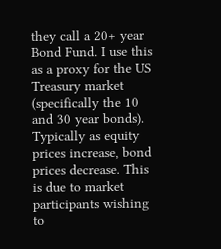they call a 20+ year Bond Fund. I use this as a proxy for the US Treasury market (specifically the 10 and 30 year bonds). Typically as equity prices increase, bond prices decrease. This is due to market participants wishing to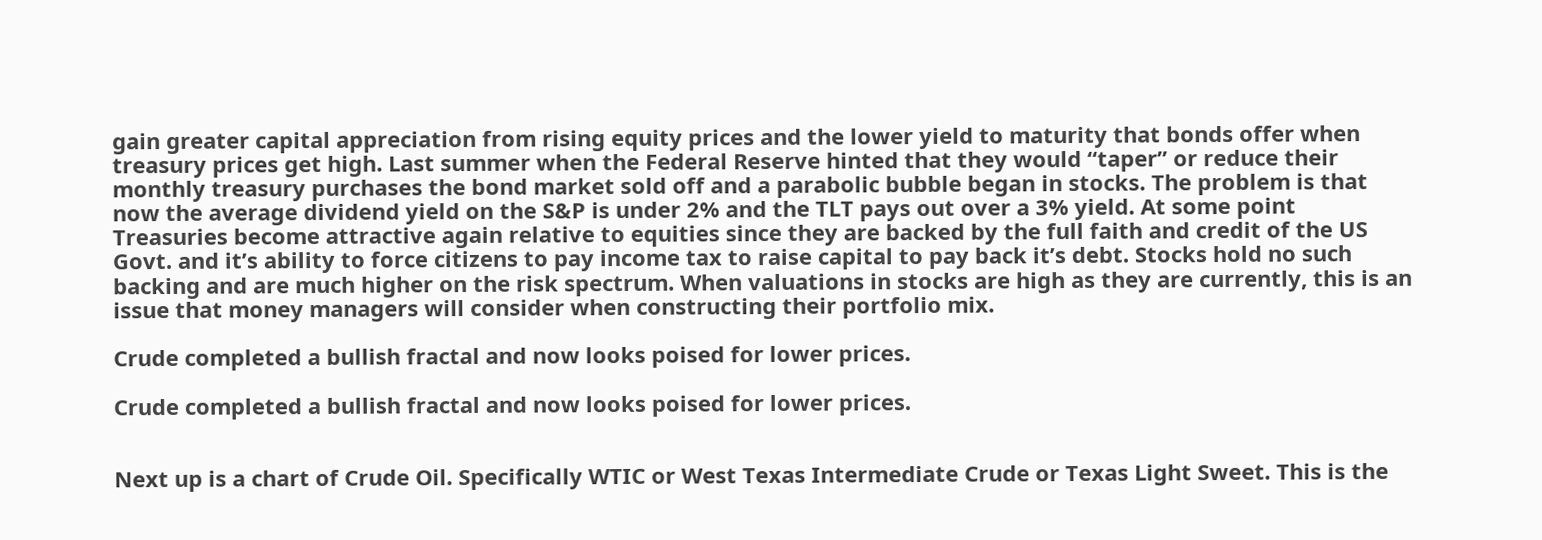gain greater capital appreciation from rising equity prices and the lower yield to maturity that bonds offer when treasury prices get high. Last summer when the Federal Reserve hinted that they would “taper” or reduce their monthly treasury purchases the bond market sold off and a parabolic bubble began in stocks. The problem is that now the average dividend yield on the S&P is under 2% and the TLT pays out over a 3% yield. At some point Treasuries become attractive again relative to equities since they are backed by the full faith and credit of the US Govt. and it’s ability to force citizens to pay income tax to raise capital to pay back it’s debt. Stocks hold no such backing and are much higher on the risk spectrum. When valuations in stocks are high as they are currently, this is an issue that money managers will consider when constructing their portfolio mix.

Crude completed a bullish fractal and now looks poised for lower prices.

Crude completed a bullish fractal and now looks poised for lower prices.


Next up is a chart of Crude Oil. Specifically WTIC or West Texas Intermediate Crude or Texas Light Sweet. This is the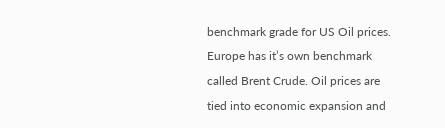benchmark grade for US Oil prices. Europe has it’s own benchmark called Brent Crude. Oil prices are tied into economic expansion and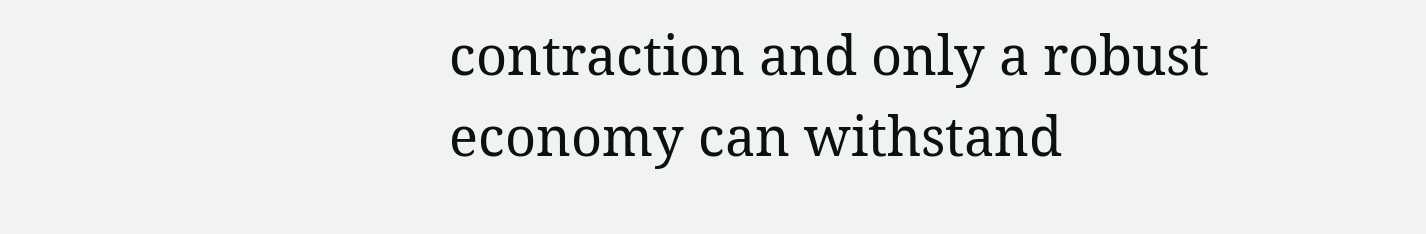contraction and only a robust economy can withstand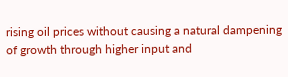rising oil prices without causing a natural dampening of growth through higher input and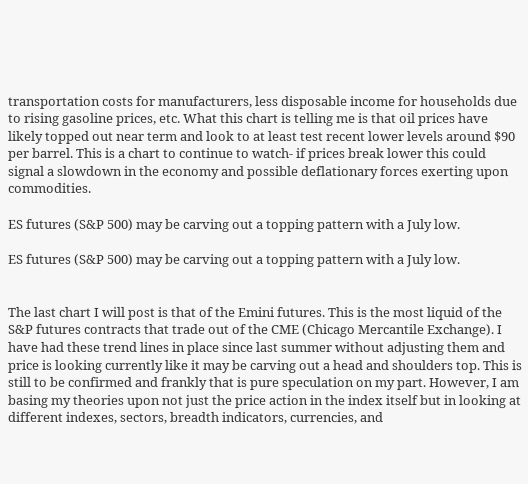transportation costs for manufacturers, less disposable income for households due to rising gasoline prices, etc. What this chart is telling me is that oil prices have likely topped out near term and look to at least test recent lower levels around $90 per barrel. This is a chart to continue to watch- if prices break lower this could signal a slowdown in the economy and possible deflationary forces exerting upon commodities.

ES futures (S&P 500) may be carving out a topping pattern with a July low.

ES futures (S&P 500) may be carving out a topping pattern with a July low.


The last chart I will post is that of the Emini futures. This is the most liquid of the S&P futures contracts that trade out of the CME (Chicago Mercantile Exchange). I have had these trend lines in place since last summer without adjusting them and price is looking currently like it may be carving out a head and shoulders top. This is still to be confirmed and frankly that is pure speculation on my part. However, I am basing my theories upon not just the price action in the index itself but in looking at different indexes, sectors, breadth indicators, currencies, and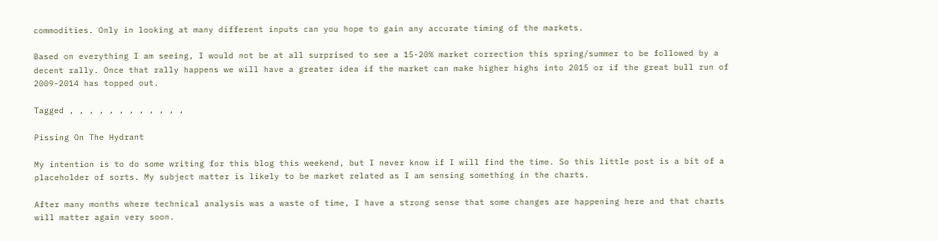commodities. Only in looking at many different inputs can you hope to gain any accurate timing of the markets.

Based on everything I am seeing, I would not be at all surprised to see a 15-20% market correction this spring/summer to be followed by a decent rally. Once that rally happens we will have a greater idea if the market can make higher highs into 2015 or if the great bull run of 2009-2014 has topped out.

Tagged , , , , , , , , , , , ,

Pissing On The Hydrant

My intention is to do some writing for this blog this weekend, but I never know if I will find the time. So this little post is a bit of a placeholder of sorts. My subject matter is likely to be market related as I am sensing something in the charts.

After many months where technical analysis was a waste of time, I have a strong sense that some changes are happening here and that charts will matter again very soon.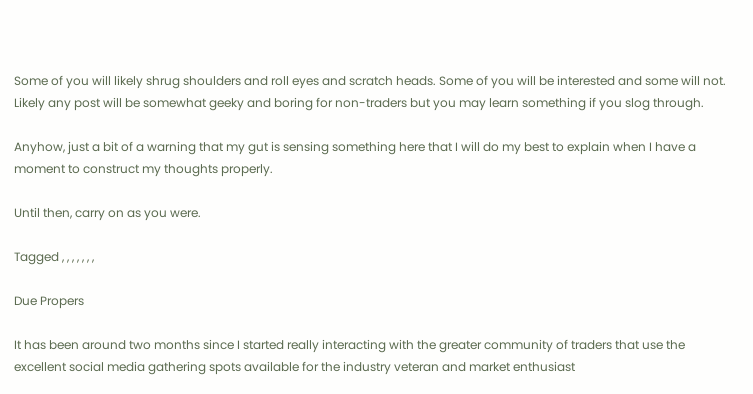Some of you will likely shrug shoulders and roll eyes and scratch heads. Some of you will be interested and some will not. Likely any post will be somewhat geeky and boring for non-traders but you may learn something if you slog through.

Anyhow, just a bit of a warning that my gut is sensing something here that I will do my best to explain when I have a moment to construct my thoughts properly.

Until then, carry on as you were.

Tagged , , , , , , ,

Due Propers

It has been around two months since I started really interacting with the greater community of traders that use the excellent social media gathering spots available for the industry veteran and market enthusiast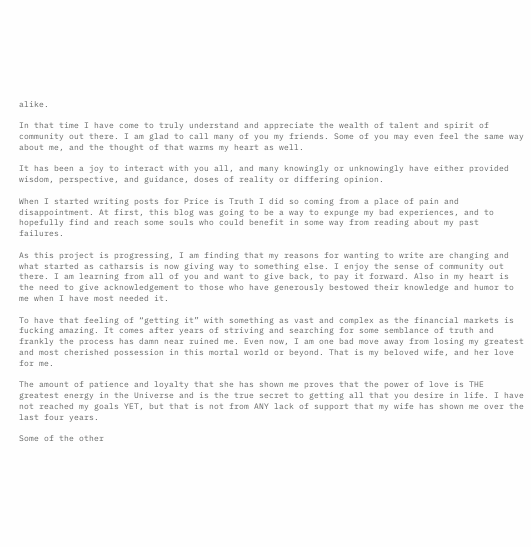alike.

In that time I have come to truly understand and appreciate the wealth of talent and spirit of community out there. I am glad to call many of you my friends. Some of you may even feel the same way about me, and the thought of that warms my heart as well.

It has been a joy to interact with you all, and many knowingly or unknowingly have either provided wisdom, perspective, and guidance, doses of reality or differing opinion.

When I started writing posts for Price is Truth I did so coming from a place of pain and disappointment. At first, this blog was going to be a way to expunge my bad experiences, and to hopefully find and reach some souls who could benefit in some way from reading about my past failures.

As this project is progressing, I am finding that my reasons for wanting to write are changing and what started as catharsis is now giving way to something else. I enjoy the sense of community out there. I am learning from all of you and want to give back, to pay it forward. Also in my heart is the need to give acknowledgement to those who have generously bestowed their knowledge and humor to me when I have most needed it.

To have that feeling of “getting it” with something as vast and complex as the financial markets is fucking amazing. It comes after years of striving and searching for some semblance of truth and frankly the process has damn near ruined me. Even now, I am one bad move away from losing my greatest and most cherished possession in this mortal world or beyond. That is my beloved wife, and her love for me.

The amount of patience and loyalty that she has shown me proves that the power of love is THE greatest energy in the Universe and is the true secret to getting all that you desire in life. I have not reached my goals YET, but that is not from ANY lack of support that my wife has shown me over the last four years.

Some of the other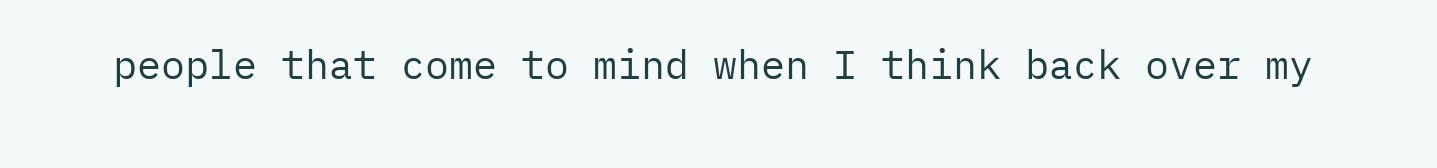people that come to mind when I think back over my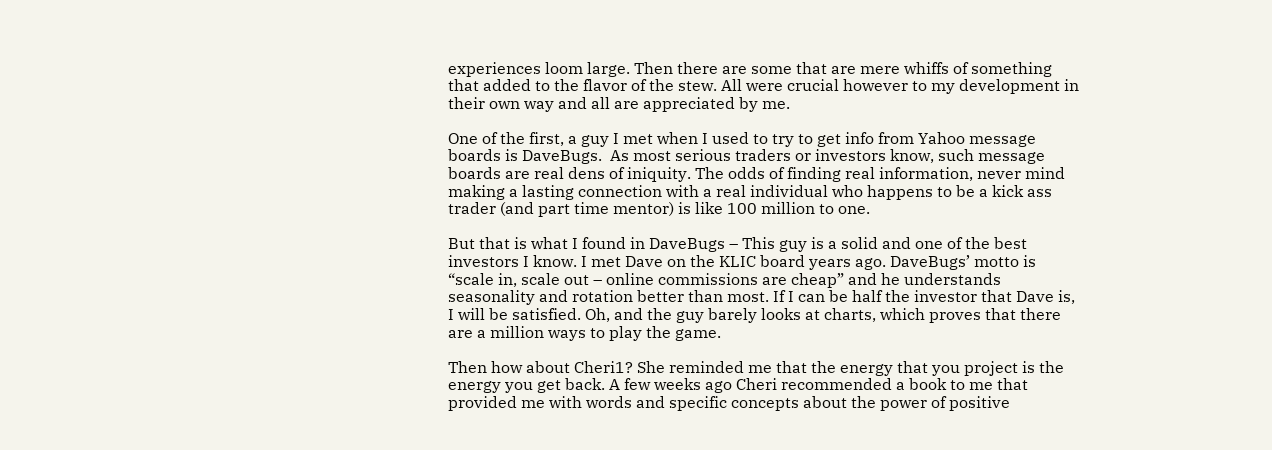experiences loom large. Then there are some that are mere whiffs of something that added to the flavor of the stew. All were crucial however to my development in their own way and all are appreciated by me.

One of the first, a guy I met when I used to try to get info from Yahoo message boards is DaveBugs.  As most serious traders or investors know, such message boards are real dens of iniquity. The odds of finding real information, never mind making a lasting connection with a real individual who happens to be a kick ass trader (and part time mentor) is like 100 million to one.

But that is what I found in DaveBugs – This guy is a solid and one of the best investors I know. I met Dave on the KLIC board years ago. DaveBugs’ motto is “scale in, scale out – online commissions are cheap” and he understands seasonality and rotation better than most. If I can be half the investor that Dave is, I will be satisfied. Oh, and the guy barely looks at charts, which proves that there are a million ways to play the game.

Then how about Cheri1? She reminded me that the energy that you project is the energy you get back. A few weeks ago Cheri recommended a book to me that provided me with words and specific concepts about the power of positive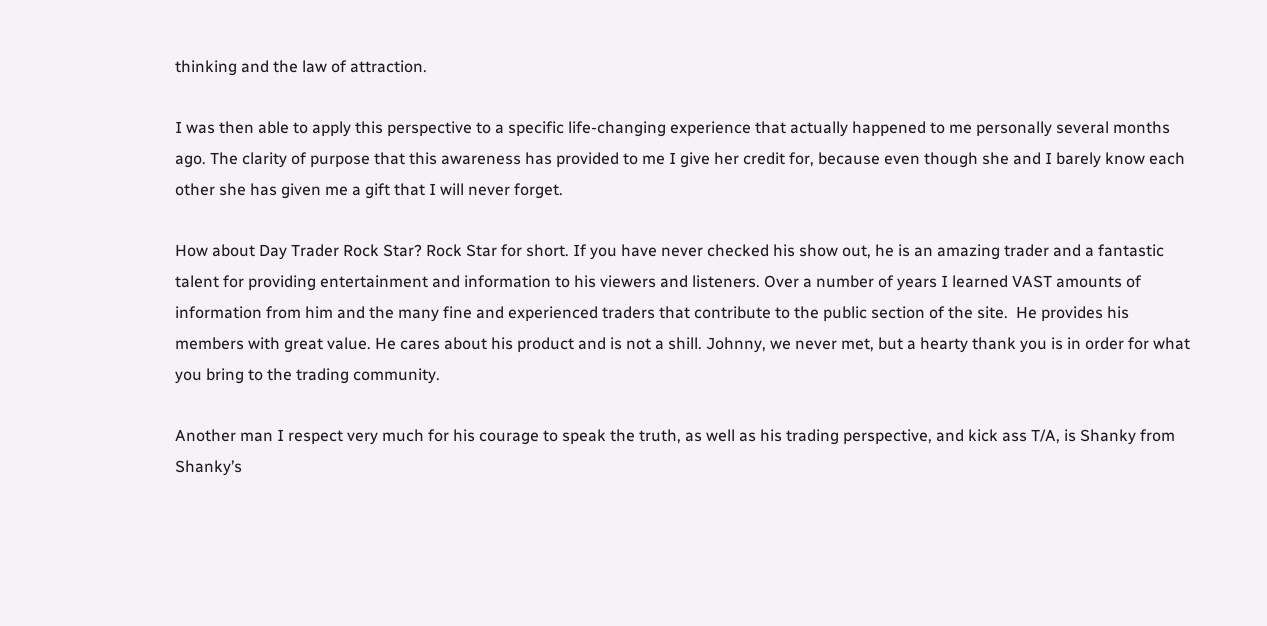thinking and the law of attraction.

I was then able to apply this perspective to a specific life-changing experience that actually happened to me personally several months ago. The clarity of purpose that this awareness has provided to me I give her credit for, because even though she and I barely know each other she has given me a gift that I will never forget.

How about Day Trader Rock Star? Rock Star for short. If you have never checked his show out, he is an amazing trader and a fantastic talent for providing entertainment and information to his viewers and listeners. Over a number of years I learned VAST amounts of information from him and the many fine and experienced traders that contribute to the public section of the site.  He provides his members with great value. He cares about his product and is not a shill. Johnny, we never met, but a hearty thank you is in order for what you bring to the trading community.

Another man I respect very much for his courage to speak the truth, as well as his trading perspective, and kick ass T/A, is Shanky from Shanky’s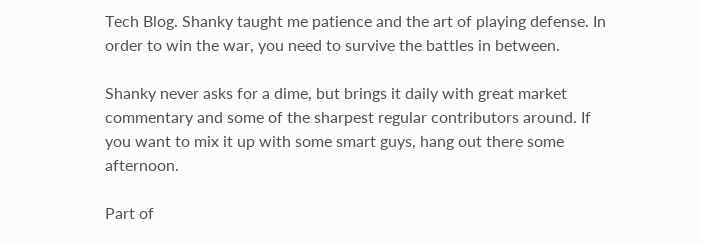Tech Blog. Shanky taught me patience and the art of playing defense. In order to win the war, you need to survive the battles in between.

Shanky never asks for a dime, but brings it daily with great market commentary and some of the sharpest regular contributors around. If you want to mix it up with some smart guys, hang out there some afternoon.

Part of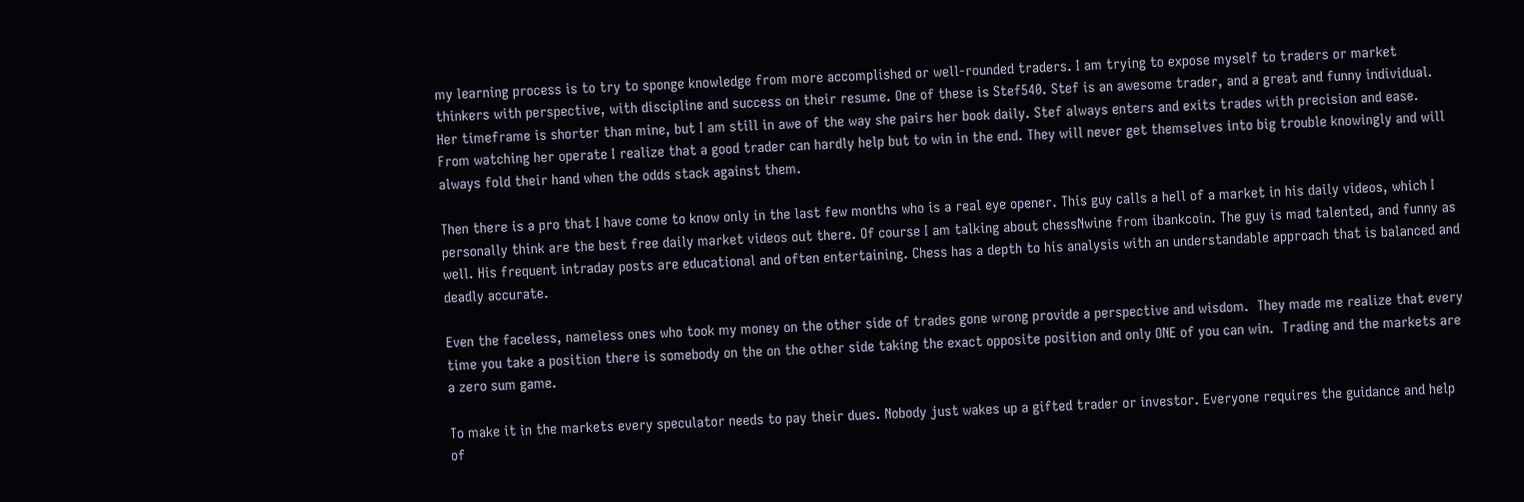my learning process is to try to sponge knowledge from more accomplished or well-rounded traders. I am trying to expose myself to traders or market thinkers with perspective, with discipline and success on their resume. One of these is Stef540. Stef is an awesome trader, and a great and funny individual.  Her timeframe is shorter than mine, but I am still in awe of the way she pairs her book daily. Stef always enters and exits trades with precision and ease. From watching her operate I realize that a good trader can hardly help but to win in the end. They will never get themselves into big trouble knowingly and will always fold their hand when the odds stack against them.

Then there is a pro that I have come to know only in the last few months who is a real eye opener. This guy calls a hell of a market in his daily videos, which I personally think are the best free daily market videos out there. Of course I am talking about chessNwine from ibankcoin. The guy is mad talented, and funny as well. His frequent intraday posts are educational and often entertaining. Chess has a depth to his analysis with an understandable approach that is balanced and deadly accurate.

Even the faceless, nameless ones who took my money on the other side of trades gone wrong provide a perspective and wisdom.  They made me realize that every time you take a position there is somebody on the on the other side taking the exact opposite position and only ONE of you can win.  Trading and the markets are a zero sum game.

To make it in the markets every speculator needs to pay their dues. Nobody just wakes up a gifted trader or investor. Everyone requires the guidance and help of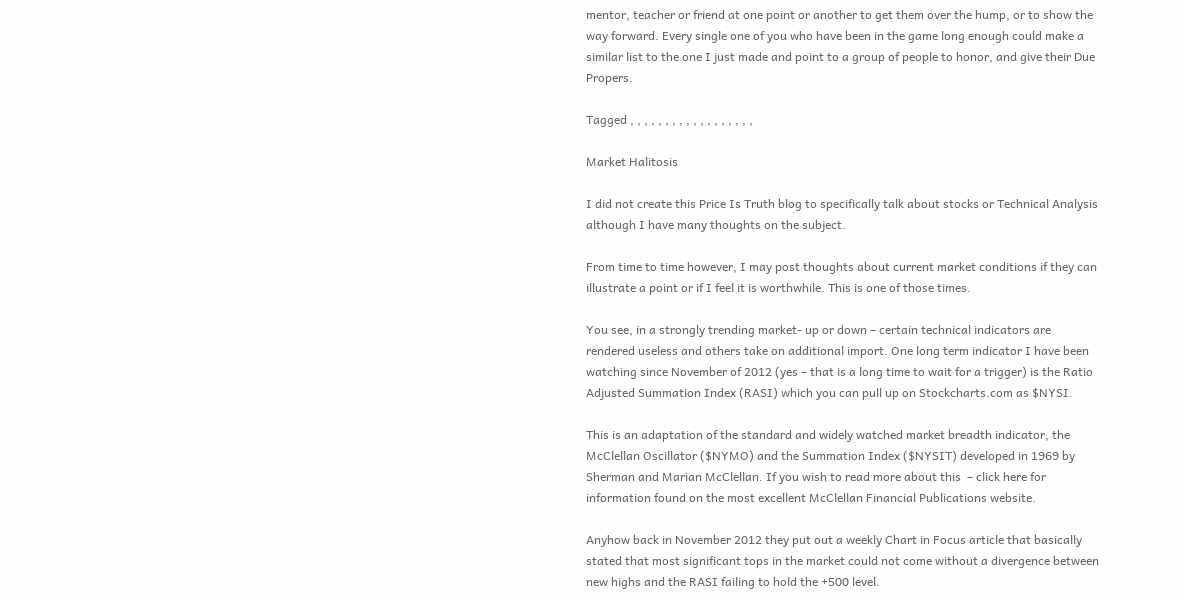mentor, teacher or friend at one point or another to get them over the hump, or to show the way forward. Every single one of you who have been in the game long enough could make a similar list to the one I just made and point to a group of people to honor, and give their Due Propers.

Tagged , , , , , , , , , , , , , , , , , ,

Market Halitosis

I did not create this Price Is Truth blog to specifically talk about stocks or Technical Analysis although I have many thoughts on the subject.

From time to time however, I may post thoughts about current market conditions if they can illustrate a point or if I feel it is worthwhile. This is one of those times.

You see, in a strongly trending market- up or down – certain technical indicators are rendered useless and others take on additional import. One long term indicator I have been watching since November of 2012 (yes – that is a long time to wait for a trigger) is the Ratio Adjusted Summation Index (RASI) which you can pull up on Stockcharts.com as $NYSI.

This is an adaptation of the standard and widely watched market breadth indicator, the McClellan Oscillator ($NYMO) and the Summation Index ($NYSIT) developed in 1969 by Sherman and Marian McClellan. If you wish to read more about this  – click here for information found on the most excellent McClellan Financial Publications website.

Anyhow back in November 2012 they put out a weekly Chart in Focus article that basically stated that most significant tops in the market could not come without a divergence between new highs and the RASI failing to hold the +500 level.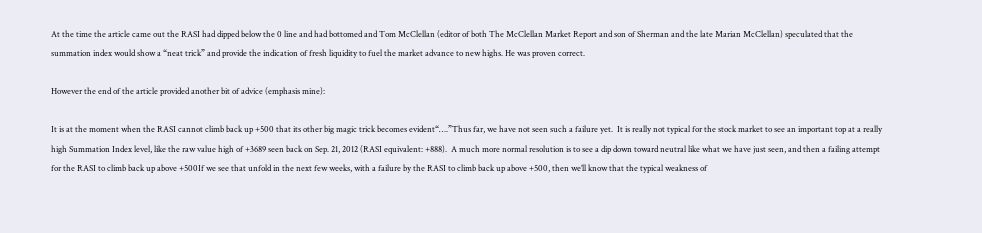At the time the article came out the RASI had dipped below the 0 line and had bottomed and Tom McClellan (editor of both The McClellan Market Report and son of Sherman and the late Marian McClellan) speculated that the summation index would show a “neat trick” and provide the indication of fresh liquidity to fuel the market advance to new highs. He was proven correct.

However the end of the article provided another bit of advice (emphasis mine):

It is at the moment when the RASI cannot climb back up +500 that its other big magic trick becomes evident“….”Thus far, we have not seen such a failure yet.  It is really not typical for the stock market to see an important top at a really high Summation Index level, like the raw value high of +3689 seen back on Sep. 21, 2012 (RASI equivalent: +888).  A much more normal resolution is to see a dip down toward neutral like what we have just seen, and then a failing attempt for the RASI to climb back up above +500If we see that unfold in the next few weeks, with a failure by the RASI to climb back up above +500, then we’ll know that the typical weakness of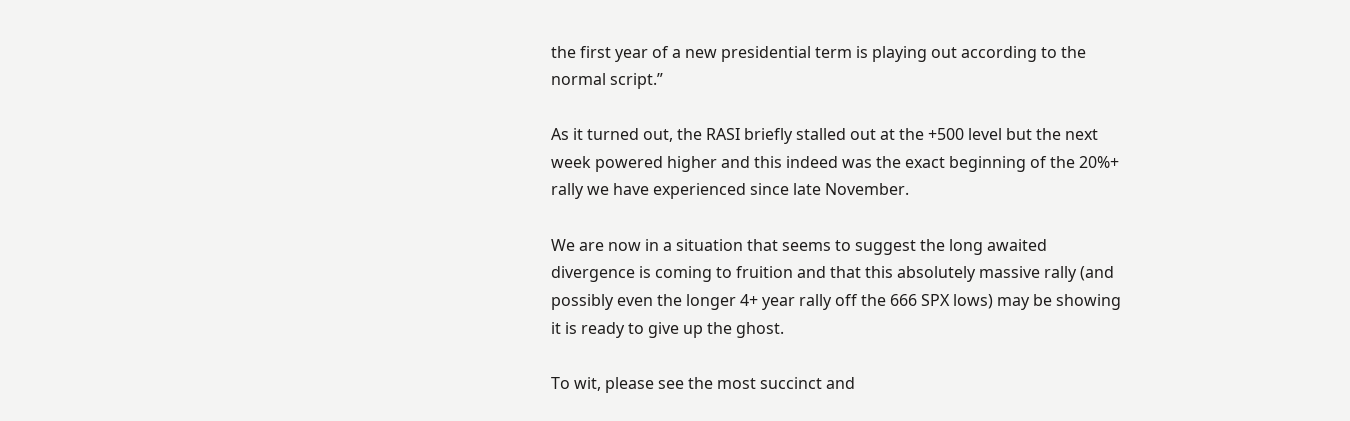the first year of a new presidential term is playing out according to the normal script.”

As it turned out, the RASI briefly stalled out at the +500 level but the next week powered higher and this indeed was the exact beginning of the 20%+ rally we have experienced since late November.

We are now in a situation that seems to suggest the long awaited divergence is coming to fruition and that this absolutely massive rally (and possibly even the longer 4+ year rally off the 666 SPX lows) may be showing it is ready to give up the ghost.

To wit, please see the most succinct and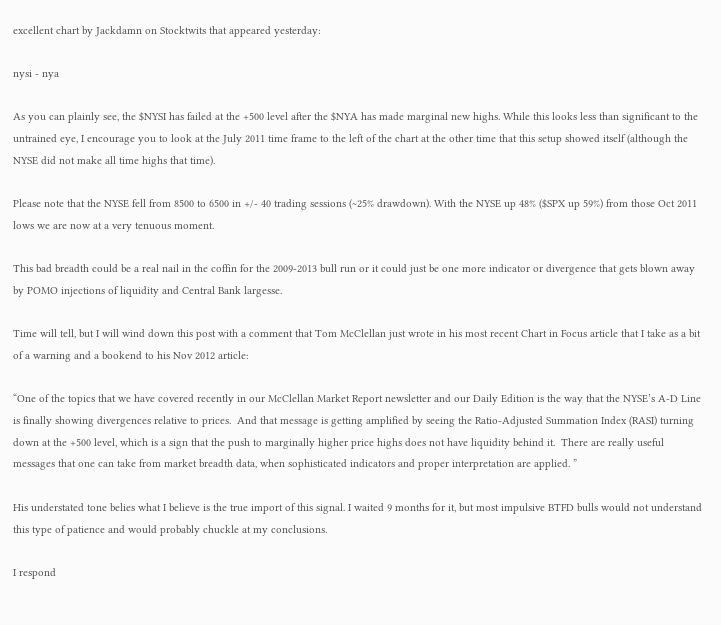excellent chart by Jackdamn on Stocktwits that appeared yesterday:

nysi - nya

As you can plainly see, the $NYSI has failed at the +500 level after the $NYA has made marginal new highs. While this looks less than significant to the untrained eye, I encourage you to look at the July 2011 time frame to the left of the chart at the other time that this setup showed itself (although the NYSE did not make all time highs that time).

Please note that the NYSE fell from 8500 to 6500 in +/- 40 trading sessions (~25% drawdown). With the NYSE up 48% ($SPX up 59%) from those Oct 2011 lows we are now at a very tenuous moment.

This bad breadth could be a real nail in the coffin for the 2009-2013 bull run or it could just be one more indicator or divergence that gets blown away by POMO injections of liquidity and Central Bank largesse.

Time will tell, but I will wind down this post with a comment that Tom McClellan just wrote in his most recent Chart in Focus article that I take as a bit of a warning and a bookend to his Nov 2012 article:

“One of the topics that we have covered recently in our McClellan Market Report newsletter and our Daily Edition is the way that the NYSE’s A-D Line is finally showing divergences relative to prices.  And that message is getting amplified by seeing the Ratio-Adjusted Summation Index (RASI) turning down at the +500 level, which is a sign that the push to marginally higher price highs does not have liquidity behind it.  There are really useful messages that one can take from market breadth data, when sophisticated indicators and proper interpretation are applied. ”

His understated tone belies what I believe is the true import of this signal. I waited 9 months for it, but most impulsive BTFD bulls would not understand this type of patience and would probably chuckle at my conclusions.

I respond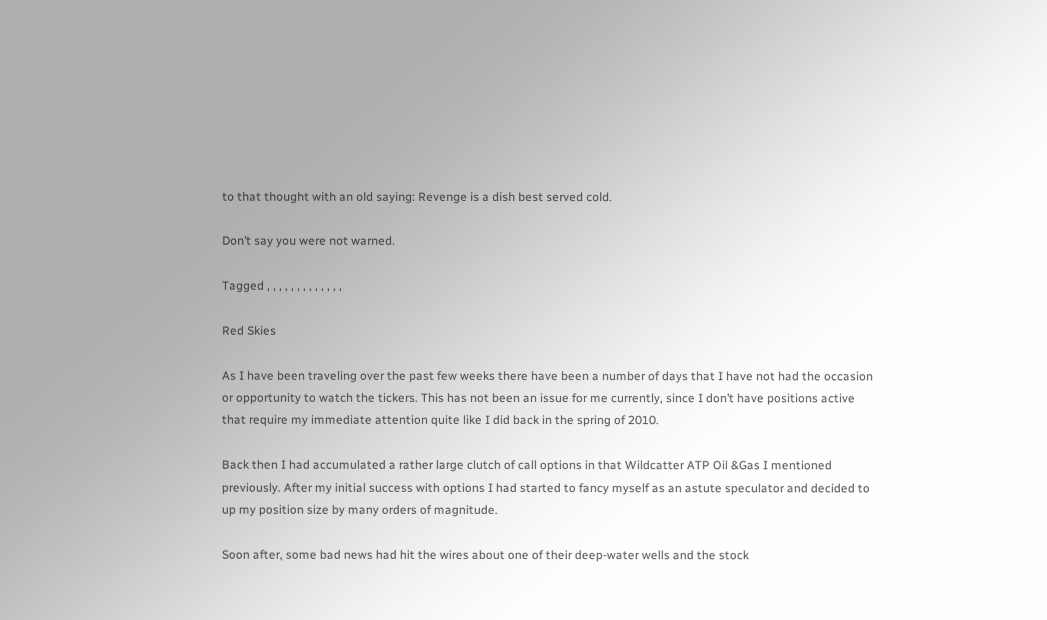to that thought with an old saying: Revenge is a dish best served cold.

Don’t say you were not warned.

Tagged , , , , , , , , , , , , ,

Red Skies

As I have been traveling over the past few weeks there have been a number of days that I have not had the occasion or opportunity to watch the tickers. This has not been an issue for me currently, since I don’t have positions active that require my immediate attention quite like I did back in the spring of 2010.

Back then I had accumulated a rather large clutch of call options in that Wildcatter ATP Oil &Gas I mentioned previously. After my initial success with options I had started to fancy myself as an astute speculator and decided to up my position size by many orders of magnitude.

Soon after, some bad news had hit the wires about one of their deep-water wells and the stock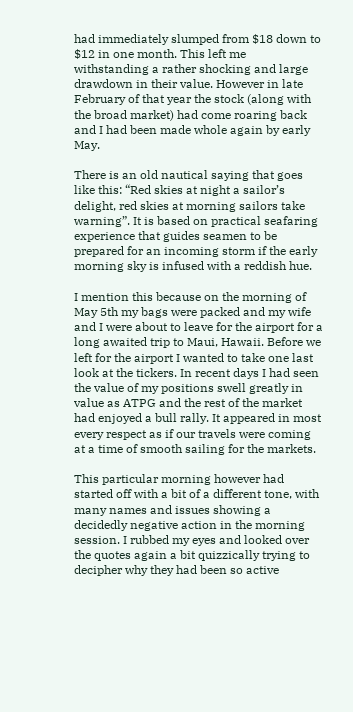had immediately slumped from $18 down to $12 in one month. This left me withstanding a rather shocking and large drawdown in their value. However in late February of that year the stock (along with the broad market) had come roaring back and I had been made whole again by early May.

There is an old nautical saying that goes like this: “Red skies at night a sailor’s delight, red skies at morning sailors take warning”. It is based on practical seafaring experience that guides seamen to be prepared for an incoming storm if the early morning sky is infused with a reddish hue.

I mention this because on the morning of May 5th my bags were packed and my wife and I were about to leave for the airport for a long awaited trip to Maui, Hawaii. Before we left for the airport I wanted to take one last look at the tickers. In recent days I had seen the value of my positions swell greatly in value as ATPG and the rest of the market had enjoyed a bull rally. It appeared in most every respect as if our travels were coming at a time of smooth sailing for the markets.

This particular morning however had started off with a bit of a different tone, with many names and issues showing a decidedly negative action in the morning session. I rubbed my eyes and looked over the quotes again a bit quizzically trying to decipher why they had been so active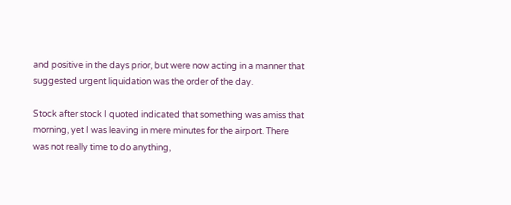and positive in the days prior, but were now acting in a manner that suggested urgent liquidation was the order of the day.

Stock after stock I quoted indicated that something was amiss that morning, yet I was leaving in mere minutes for the airport. There was not really time to do anything,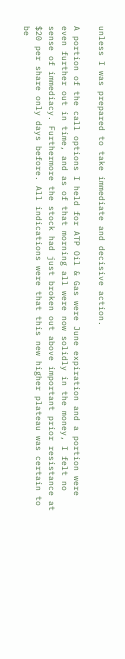unless I was prepared to take immediate and decisive action.

A portion of the call options I held for ATP Oil & Gas were June expiration and a portion were even further out in time, and as of that morning all were now solidly in the money, I felt no sense of immediacy. Furthermore the stock had just broken out above important prior resistance at $20 per share only days before. All indications were that this new higher plateau was certain to be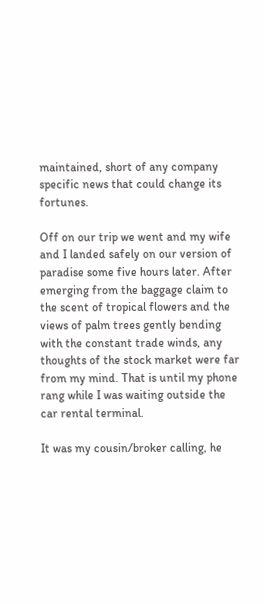maintained, short of any company specific news that could change its fortunes.

Off on our trip we went and my wife and I landed safely on our version of paradise some five hours later. After emerging from the baggage claim to the scent of tropical flowers and the views of palm trees gently bending with the constant trade winds, any thoughts of the stock market were far from my mind. That is until my phone rang while I was waiting outside the car rental terminal.

It was my cousin/broker calling, he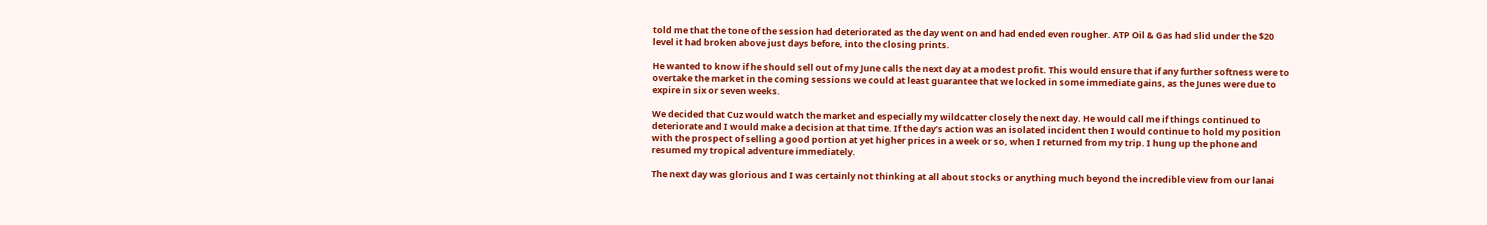told me that the tone of the session had deteriorated as the day went on and had ended even rougher. ATP Oil & Gas had slid under the $20 level it had broken above just days before, into the closing prints.

He wanted to know if he should sell out of my June calls the next day at a modest profit. This would ensure that if any further softness were to overtake the market in the coming sessions we could at least guarantee that we locked in some immediate gains, as the Junes were due to expire in six or seven weeks.

We decided that Cuz would watch the market and especially my wildcatter closely the next day. He would call me if things continued to deteriorate and I would make a decision at that time. If the day’s action was an isolated incident then I would continue to hold my position with the prospect of selling a good portion at yet higher prices in a week or so, when I returned from my trip. I hung up the phone and resumed my tropical adventure immediately.

The next day was glorious and I was certainly not thinking at all about stocks or anything much beyond the incredible view from our lanai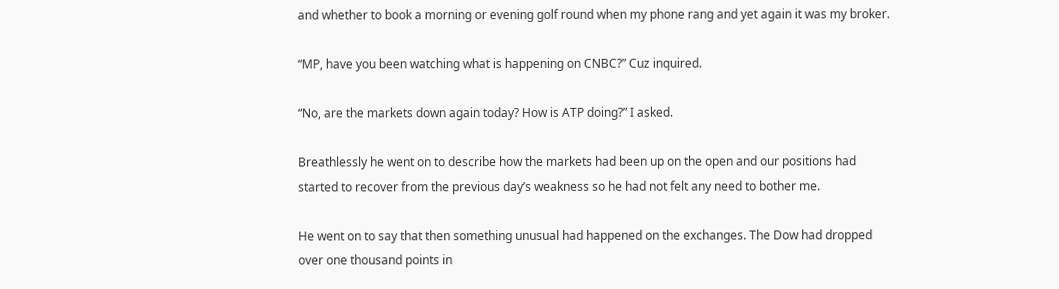and whether to book a morning or evening golf round when my phone rang and yet again it was my broker.

“MP, have you been watching what is happening on CNBC?” Cuz inquired.

“No, are the markets down again today? How is ATP doing?” I asked.

Breathlessly he went on to describe how the markets had been up on the open and our positions had started to recover from the previous day’s weakness so he had not felt any need to bother me.

He went on to say that then something unusual had happened on the exchanges. The Dow had dropped over one thousand points in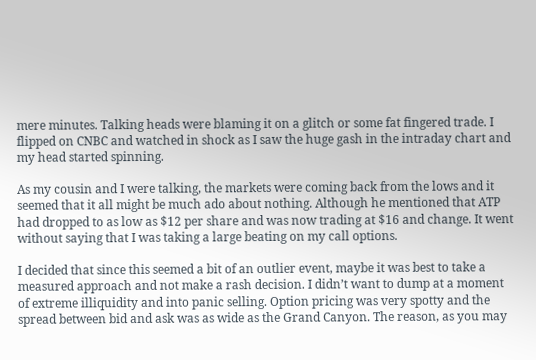mere minutes. Talking heads were blaming it on a glitch or some fat fingered trade. I flipped on CNBC and watched in shock as I saw the huge gash in the intraday chart and my head started spinning.

As my cousin and I were talking, the markets were coming back from the lows and it seemed that it all might be much ado about nothing. Although he mentioned that ATP had dropped to as low as $12 per share and was now trading at $16 and change. It went without saying that I was taking a large beating on my call options.

I decided that since this seemed a bit of an outlier event, maybe it was best to take a measured approach and not make a rash decision. I didn’t want to dump at a moment of extreme illiquidity and into panic selling. Option pricing was very spotty and the spread between bid and ask was as wide as the Grand Canyon. The reason, as you may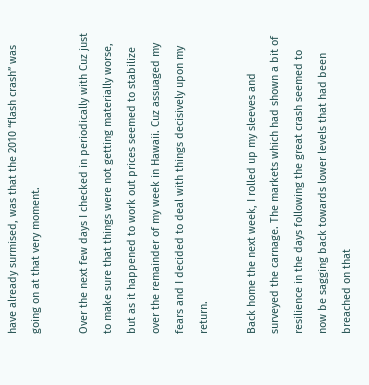have already surmised, was that the 2010 “flash crash” was going on at that very moment.

Over the next few days I checked in periodically with Cuz just to make sure that things were not getting materially worse, but as it happened to work out prices seemed to stabilize over the remainder of my week in Hawaii. Cuz assuaged my fears and I decided to deal with things decisively upon my return.

Back home the next week, I rolled up my sleeves and surveyed the carnage. The markets which had shown a bit of resilience in the days following the great crash seemed to now be sagging back towards lower levels that had been breached on that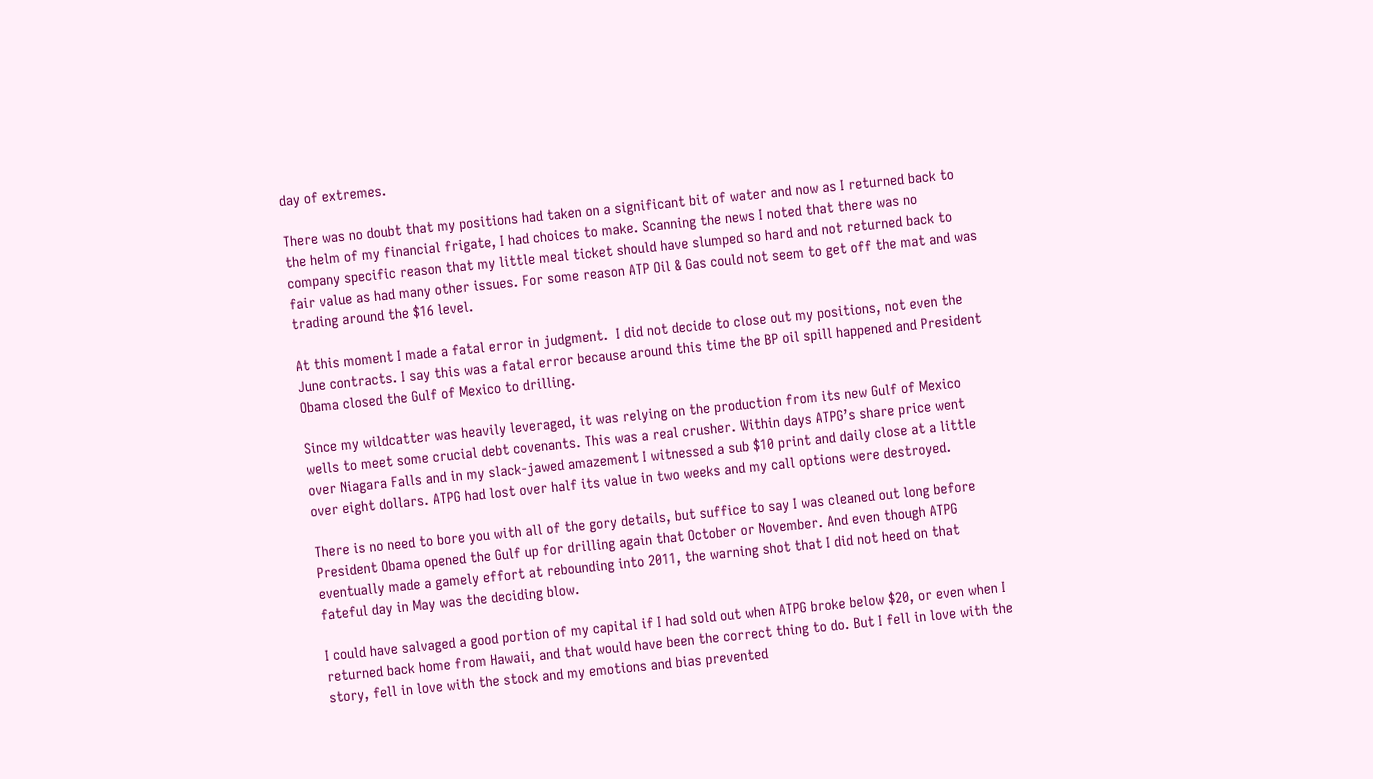day of extremes.

There was no doubt that my positions had taken on a significant bit of water and now as I returned back to the helm of my financial frigate, I had choices to make. Scanning the news I noted that there was no company specific reason that my little meal ticket should have slumped so hard and not returned back to fair value as had many other issues. For some reason ATP Oil & Gas could not seem to get off the mat and was trading around the $16 level.

At this moment I made a fatal error in judgment.  I did not decide to close out my positions, not even the June contracts. I say this was a fatal error because around this time the BP oil spill happened and President Obama closed the Gulf of Mexico to drilling.

Since my wildcatter was heavily leveraged, it was relying on the production from its new Gulf of Mexico wells to meet some crucial debt covenants. This was a real crusher. Within days ATPG’s share price went over Niagara Falls and in my slack-jawed amazement I witnessed a sub $10 print and daily close at a little over eight dollars. ATPG had lost over half its value in two weeks and my call options were destroyed.

There is no need to bore you with all of the gory details, but suffice to say I was cleaned out long before President Obama opened the Gulf up for drilling again that October or November. And even though ATPG eventually made a gamely effort at rebounding into 2011, the warning shot that I did not heed on that fateful day in May was the deciding blow.

I could have salvaged a good portion of my capital if I had sold out when ATPG broke below $20, or even when I returned back home from Hawaii, and that would have been the correct thing to do. But I fell in love with the story, fell in love with the stock and my emotions and bias prevented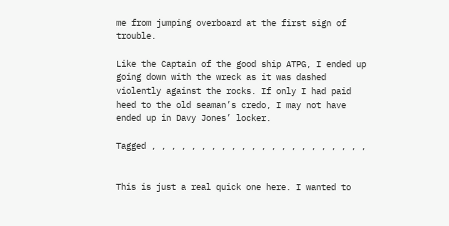me from jumping overboard at the first sign of trouble.

Like the Captain of the good ship ATPG, I ended up going down with the wreck as it was dashed violently against the rocks. If only I had paid heed to the old seaman’s credo, I may not have ended up in Davy Jones’ locker.

Tagged , , , , , , , , , , , , , , , , , , , , , ,


This is just a real quick one here. I wanted to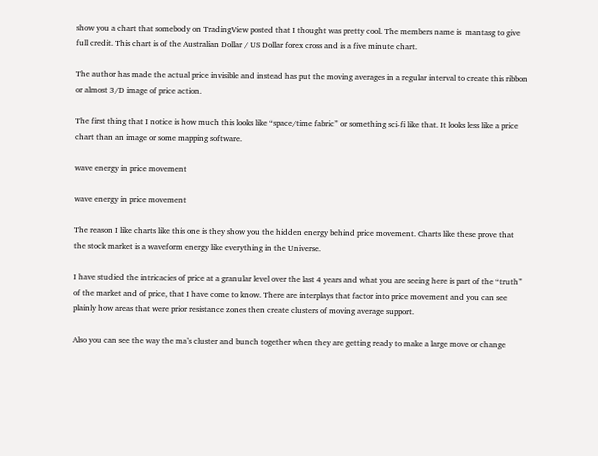show you a chart that somebody on TradingView posted that I thought was pretty cool. The members name is  mantasg to give full credit. This chart is of the Australian Dollar / US Dollar forex cross and is a five minute chart.

The author has made the actual price invisible and instead has put the moving averages in a regular interval to create this ribbon or almost 3/D image of price action.

The first thing that I notice is how much this looks like “space/time fabric” or something sci-fi like that. It looks less like a price chart than an image or some mapping software.

wave energy in price movement

wave energy in price movement

The reason I like charts like this one is they show you the hidden energy behind price movement. Charts like these prove that the stock market is a waveform energy like everything in the Universe.

I have studied the intricacies of price at a granular level over the last 4 years and what you are seeing here is part of the “truth” of the market and of price, that I have come to know. There are interplays that factor into price movement and you can see plainly how areas that were prior resistance zones then create clusters of moving average support.

Also you can see the way the ma’s cluster and bunch together when they are getting ready to make a large move or change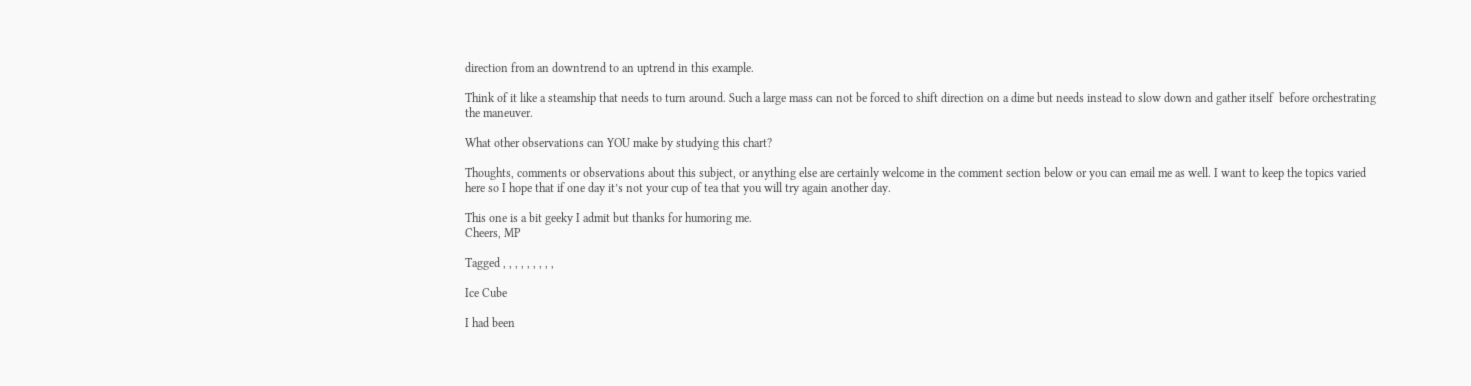direction from an downtrend to an uptrend in this example.

Think of it like a steamship that needs to turn around. Such a large mass can not be forced to shift direction on a dime but needs instead to slow down and gather itself  before orchestrating the maneuver.

What other observations can YOU make by studying this chart?

Thoughts, comments or observations about this subject, or anything else are certainly welcome in the comment section below or you can email me as well. I want to keep the topics varied here so I hope that if one day it’s not your cup of tea that you will try again another day.

This one is a bit geeky I admit but thanks for humoring me.
Cheers, MP

Tagged , , , , , , , , ,

Ice Cube

I had been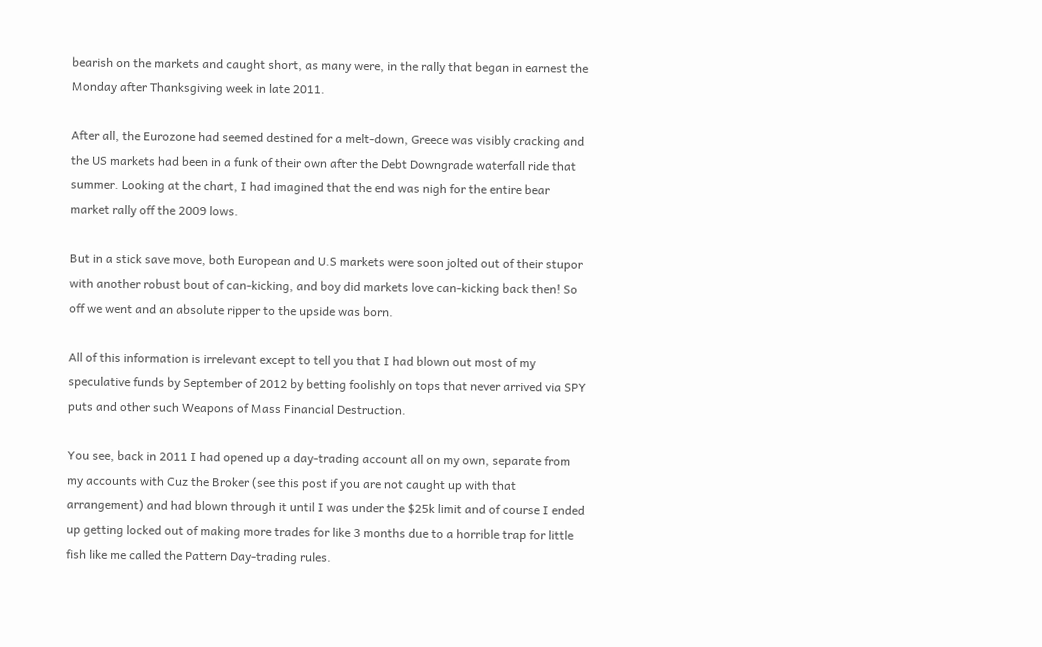bearish on the markets and caught short, as many were, in the rally that began in earnest the Monday after Thanksgiving week in late 2011.

After all, the Eurozone had seemed destined for a melt-down, Greece was visibly cracking and the US markets had been in a funk of their own after the Debt Downgrade waterfall ride that summer. Looking at the chart, I had imagined that the end was nigh for the entire bear market rally off the 2009 lows.

But in a stick save move, both European and U.S markets were soon jolted out of their stupor with another robust bout of can-kicking, and boy did markets love can-kicking back then! So off we went and an absolute ripper to the upside was born.

All of this information is irrelevant except to tell you that I had blown out most of my speculative funds by September of 2012 by betting foolishly on tops that never arrived via SPY puts and other such Weapons of Mass Financial Destruction.

You see, back in 2011 I had opened up a day-trading account all on my own, separate from my accounts with Cuz the Broker (see this post if you are not caught up with that arrangement) and had blown through it until I was under the $25k limit and of course I ended up getting locked out of making more trades for like 3 months due to a horrible trap for little fish like me called the Pattern Day-trading rules.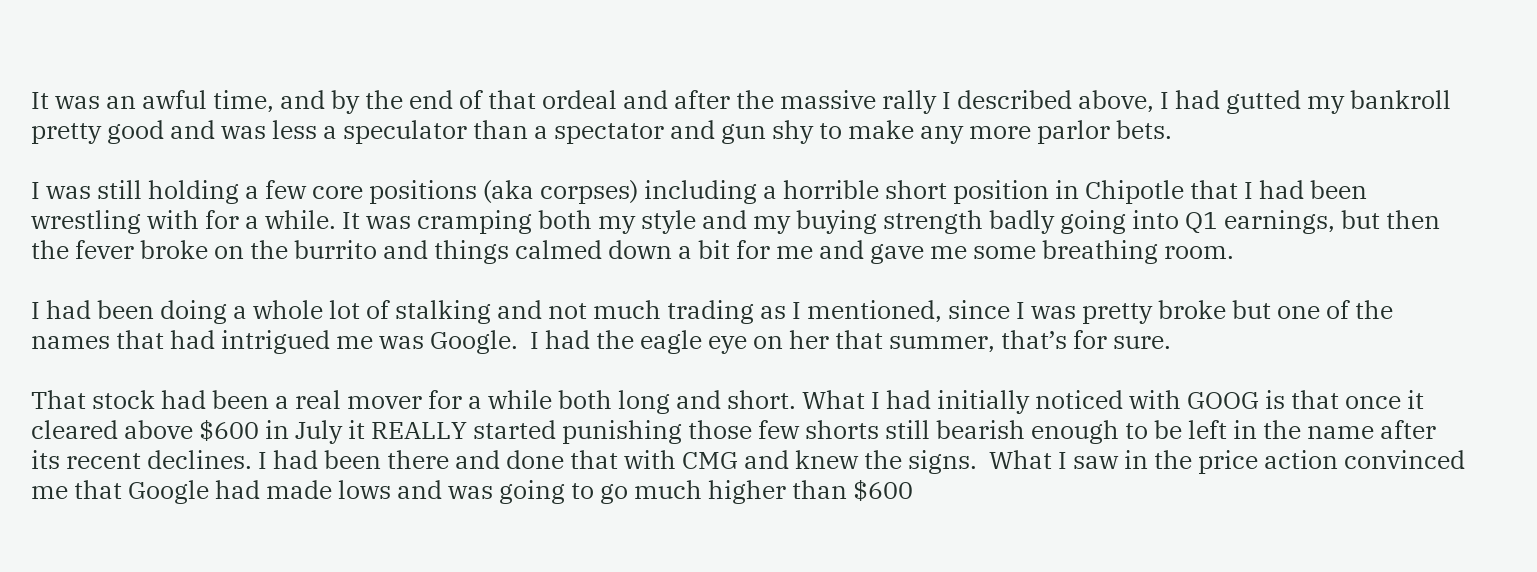It was an awful time, and by the end of that ordeal and after the massive rally I described above, I had gutted my bankroll pretty good and was less a speculator than a spectator and gun shy to make any more parlor bets.

I was still holding a few core positions (aka corpses) including a horrible short position in Chipotle that I had been wrestling with for a while. It was cramping both my style and my buying strength badly going into Q1 earnings, but then the fever broke on the burrito and things calmed down a bit for me and gave me some breathing room.

I had been doing a whole lot of stalking and not much trading as I mentioned, since I was pretty broke but one of the names that had intrigued me was Google.  I had the eagle eye on her that summer, that’s for sure.

That stock had been a real mover for a while both long and short. What I had initially noticed with GOOG is that once it cleared above $600 in July it REALLY started punishing those few shorts still bearish enough to be left in the name after its recent declines. I had been there and done that with CMG and knew the signs.  What I saw in the price action convinced me that Google had made lows and was going to go much higher than $600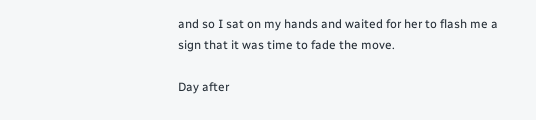and so I sat on my hands and waited for her to flash me a sign that it was time to fade the move.

Day after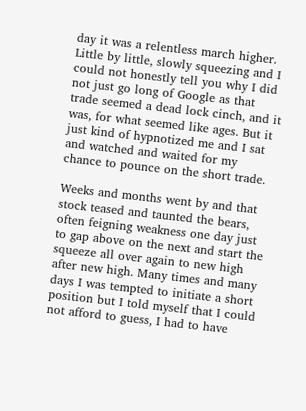day it was a relentless march higher. Little by little, slowly squeezing and I could not honestly tell you why I did not just go long of Google as that trade seemed a dead lock cinch, and it was, for what seemed like ages. But it just kind of hypnotized me and I sat and watched and waited for my chance to pounce on the short trade.

Weeks and months went by and that stock teased and taunted the bears, often feigning weakness one day just to gap above on the next and start the squeeze all over again to new high after new high. Many times and many days I was tempted to initiate a short position but I told myself that I could not afford to guess, I had to have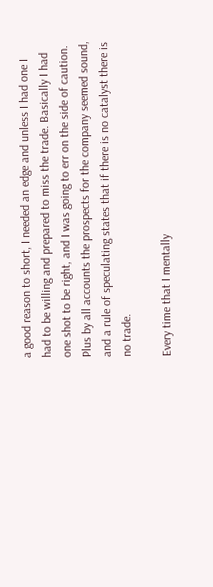a good reason to short, I needed an edge and unless I had one I had to be willing and prepared to miss the trade. Basically I had one shot to be right, and I was going to err on the side of caution. Plus by all accounts the prospects for the company seemed sound, and a rule of speculating states that if there is no catalyst there is no trade.

Every time that I mentally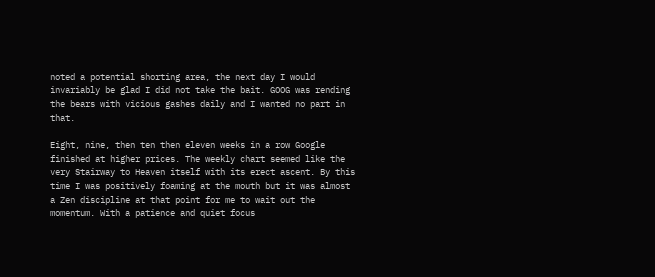noted a potential shorting area, the next day I would invariably be glad I did not take the bait. GOOG was rending the bears with vicious gashes daily and I wanted no part in that.

Eight, nine, then ten then eleven weeks in a row Google finished at higher prices. The weekly chart seemed like the very Stairway to Heaven itself with its erect ascent. By this time I was positively foaming at the mouth but it was almost a Zen discipline at that point for me to wait out the momentum. With a patience and quiet focus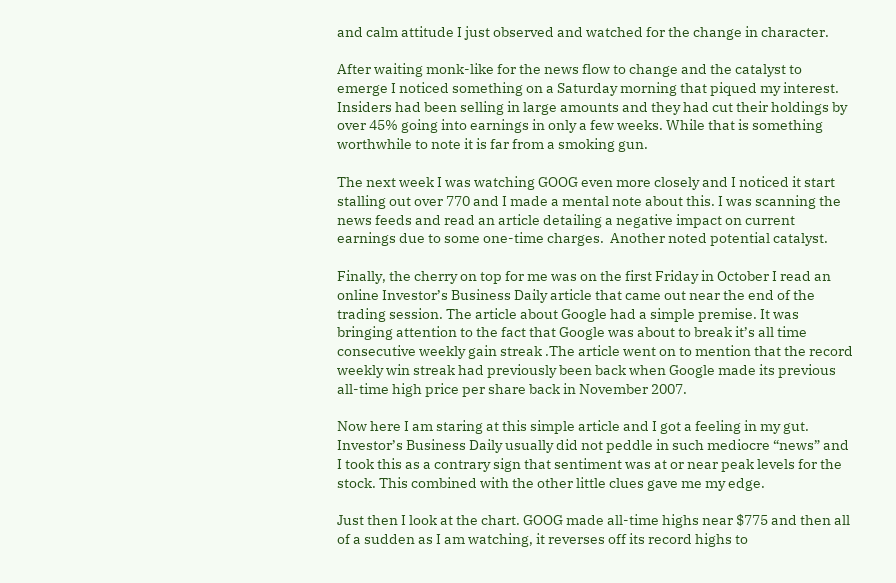and calm attitude I just observed and watched for the change in character.

After waiting monk-like for the news flow to change and the catalyst to emerge I noticed something on a Saturday morning that piqued my interest.  Insiders had been selling in large amounts and they had cut their holdings by over 45% going into earnings in only a few weeks. While that is something worthwhile to note it is far from a smoking gun.

The next week I was watching GOOG even more closely and I noticed it start stalling out over 770 and I made a mental note about this. I was scanning the news feeds and read an article detailing a negative impact on current earnings due to some one-time charges.  Another noted potential catalyst.

Finally, the cherry on top for me was on the first Friday in October I read an online Investor’s Business Daily article that came out near the end of the trading session. The article about Google had a simple premise. It was bringing attention to the fact that Google was about to break it’s all time consecutive weekly gain streak .The article went on to mention that the record weekly win streak had previously been back when Google made its previous all-time high price per share back in November 2007.

Now here I am staring at this simple article and I got a feeling in my gut. Investor’s Business Daily usually did not peddle in such mediocre “news” and I took this as a contrary sign that sentiment was at or near peak levels for the stock. This combined with the other little clues gave me my edge.

Just then I look at the chart. GOOG made all-time highs near $775 and then all of a sudden as I am watching, it reverses off its record highs to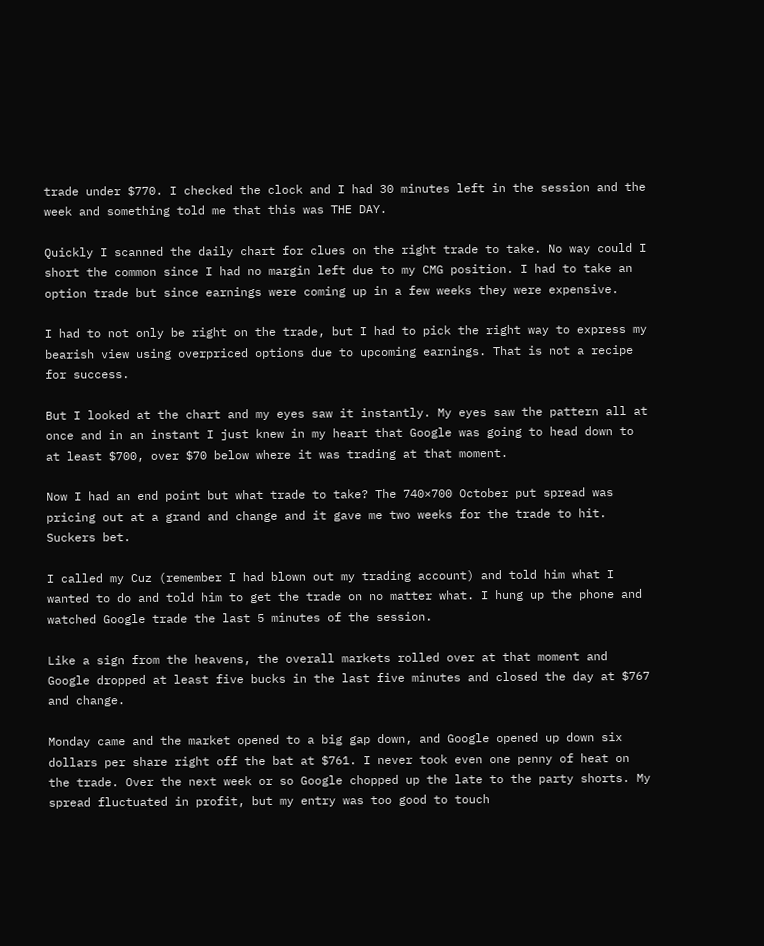trade under $770. I checked the clock and I had 30 minutes left in the session and the week and something told me that this was THE DAY.

Quickly I scanned the daily chart for clues on the right trade to take. No way could I short the common since I had no margin left due to my CMG position. I had to take an option trade but since earnings were coming up in a few weeks they were expensive.

I had to not only be right on the trade, but I had to pick the right way to express my bearish view using overpriced options due to upcoming earnings. That is not a recipe for success.

But I looked at the chart and my eyes saw it instantly. My eyes saw the pattern all at once and in an instant I just knew in my heart that Google was going to head down to at least $700, over $70 below where it was trading at that moment.

Now I had an end point but what trade to take? The 740×700 October put spread was pricing out at a grand and change and it gave me two weeks for the trade to hit. Suckers bet.

I called my Cuz (remember I had blown out my trading account) and told him what I wanted to do and told him to get the trade on no matter what. I hung up the phone and watched Google trade the last 5 minutes of the session.

Like a sign from the heavens, the overall markets rolled over at that moment and Google dropped at least five bucks in the last five minutes and closed the day at $767 and change.

Monday came and the market opened to a big gap down, and Google opened up down six dollars per share right off the bat at $761. I never took even one penny of heat on the trade. Over the next week or so Google chopped up the late to the party shorts. My spread fluctuated in profit, but my entry was too good to touch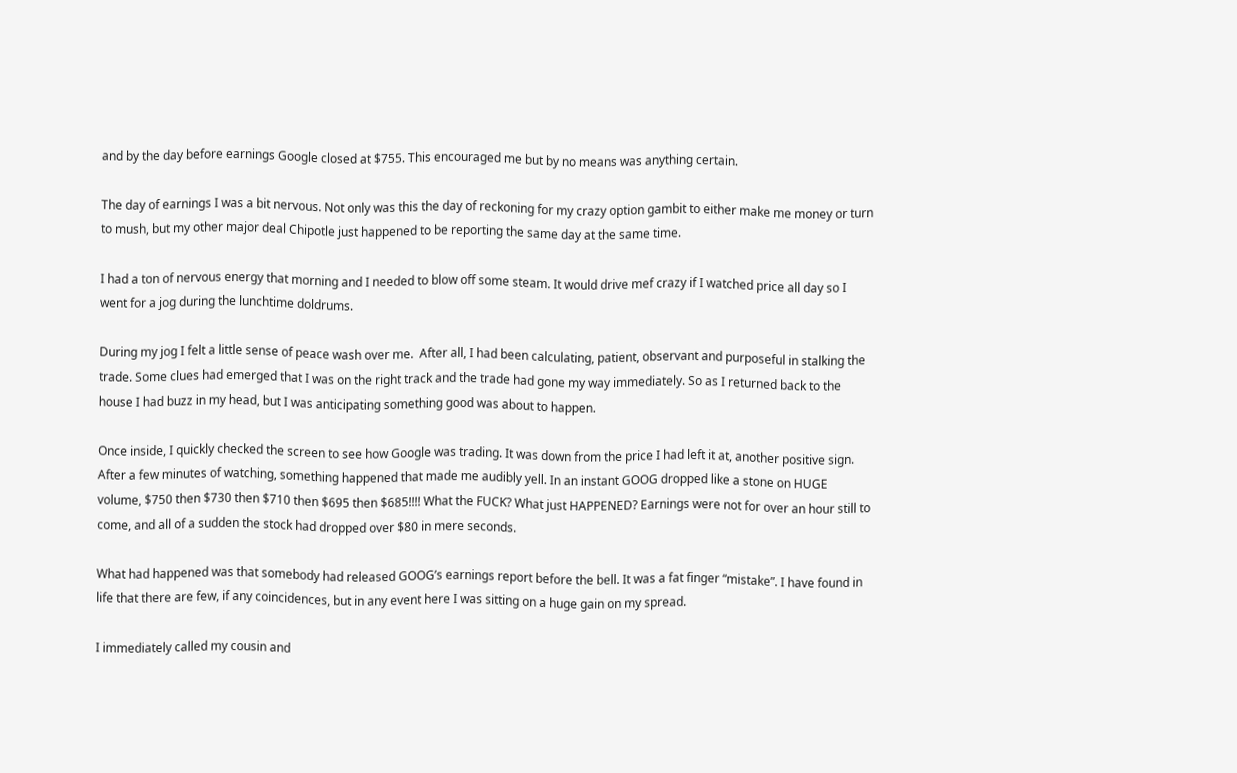and by the day before earnings Google closed at $755. This encouraged me but by no means was anything certain.

The day of earnings I was a bit nervous. Not only was this the day of reckoning for my crazy option gambit to either make me money or turn to mush, but my other major deal Chipotle just happened to be reporting the same day at the same time.

I had a ton of nervous energy that morning and I needed to blow off some steam. It would drive mef crazy if I watched price all day so I went for a jog during the lunchtime doldrums.

During my jog I felt a little sense of peace wash over me.  After all, I had been calculating, patient, observant and purposeful in stalking the trade. Some clues had emerged that I was on the right track and the trade had gone my way immediately. So as I returned back to the house I had buzz in my head, but I was anticipating something good was about to happen.

Once inside, I quickly checked the screen to see how Google was trading. It was down from the price I had left it at, another positive sign. After a few minutes of watching, something happened that made me audibly yell. In an instant GOOG dropped like a stone on HUGE volume, $750 then $730 then $710 then $695 then $685!!!! What the FUCK? What just HAPPENED? Earnings were not for over an hour still to come, and all of a sudden the stock had dropped over $80 in mere seconds.

What had happened was that somebody had released GOOG’s earnings report before the bell. It was a fat finger “mistake”. I have found in life that there are few, if any coincidences, but in any event here I was sitting on a huge gain on my spread.

I immediately called my cousin and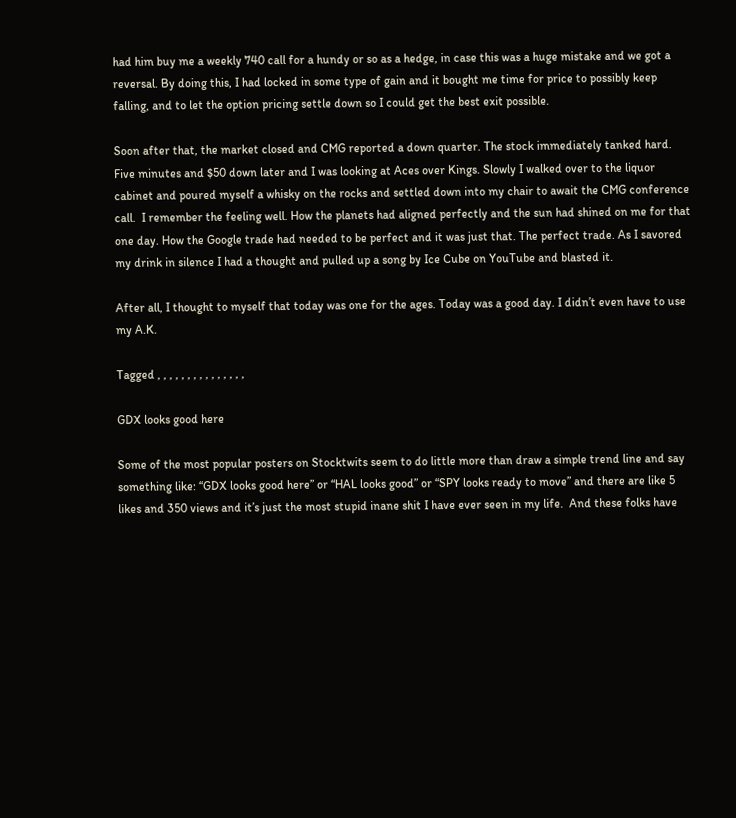had him buy me a weekly 740 call for a hundy or so as a hedge, in case this was a huge mistake and we got a reversal. By doing this, I had locked in some type of gain and it bought me time for price to possibly keep falling, and to let the option pricing settle down so I could get the best exit possible.

Soon after that, the market closed and CMG reported a down quarter. The stock immediately tanked hard. Five minutes and $50 down later and I was looking at Aces over Kings. Slowly I walked over to the liquor cabinet and poured myself a whisky on the rocks and settled down into my chair to await the CMG conference call.  I remember the feeling well. How the planets had aligned perfectly and the sun had shined on me for that one day. How the Google trade had needed to be perfect and it was just that. The perfect trade. As I savored my drink in silence I had a thought and pulled up a song by Ice Cube on YouTube and blasted it.

After all, I thought to myself that today was one for the ages. Today was a good day. I didn’t even have to use my A.K.

Tagged , , , , , , , , , , , , , , ,

GDX looks good here

Some of the most popular posters on Stocktwits seem to do little more than draw a simple trend line and say something like: “GDX looks good here” or “HAL looks good” or “SPY looks ready to move” and there are like 5 likes and 350 views and it’s just the most stupid inane shit I have ever seen in my life.  And these folks have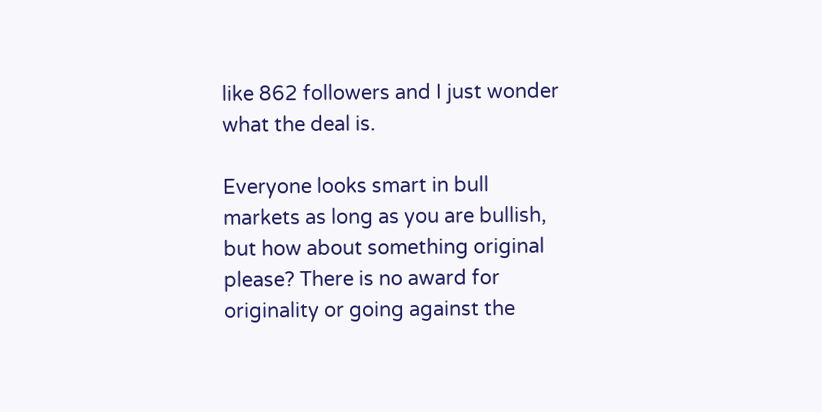like 862 followers and I just wonder what the deal is.

Everyone looks smart in bull markets as long as you are bullish, but how about something original please? There is no award for originality or going against the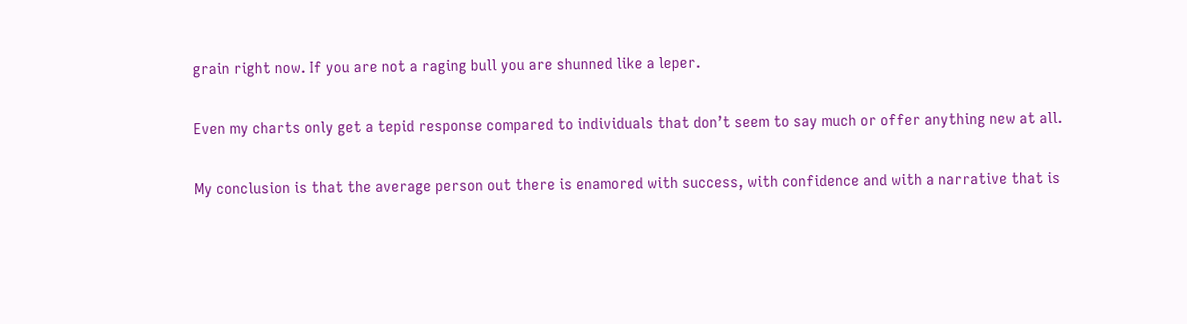grain right now. If you are not a raging bull you are shunned like a leper.

Even my charts only get a tepid response compared to individuals that don’t seem to say much or offer anything new at all.

My conclusion is that the average person out there is enamored with success, with confidence and with a narrative that is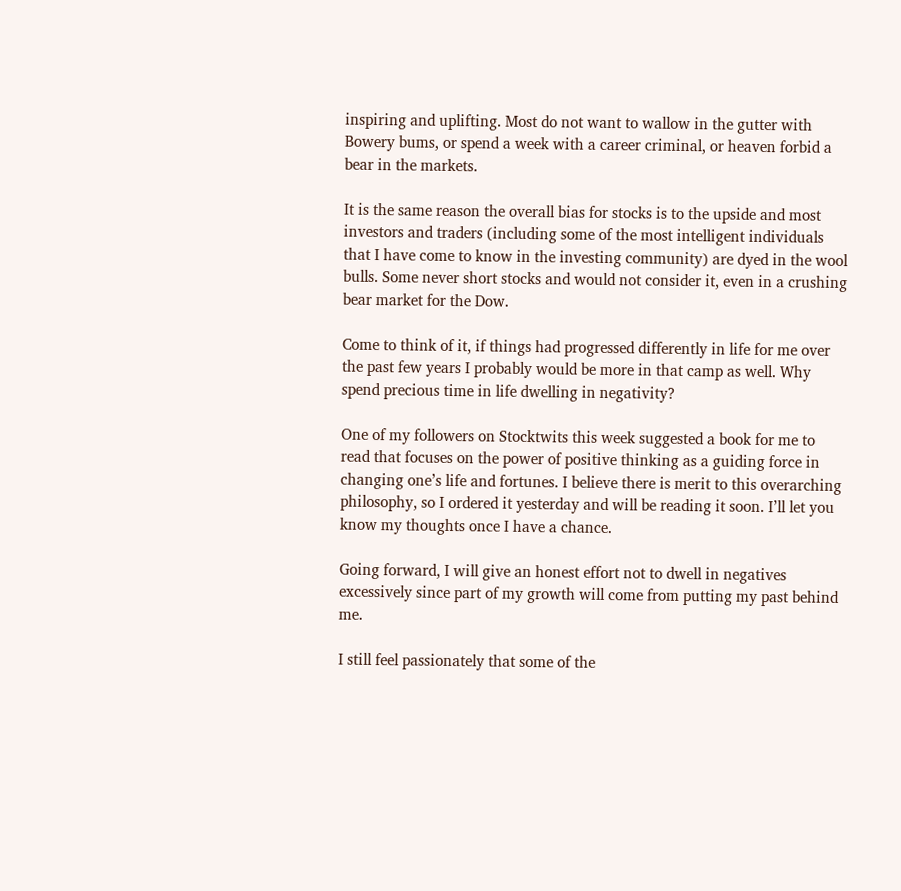inspiring and uplifting. Most do not want to wallow in the gutter with Bowery bums, or spend a week with a career criminal, or heaven forbid a bear in the markets.

It is the same reason the overall bias for stocks is to the upside and most investors and traders (including some of the most intelligent individuals that I have come to know in the investing community) are dyed in the wool bulls. Some never short stocks and would not consider it, even in a crushing bear market for the Dow.

Come to think of it, if things had progressed differently in life for me over the past few years I probably would be more in that camp as well. Why spend precious time in life dwelling in negativity?

One of my followers on Stocktwits this week suggested a book for me to read that focuses on the power of positive thinking as a guiding force in changing one’s life and fortunes. I believe there is merit to this overarching philosophy, so I ordered it yesterday and will be reading it soon. I’ll let you know my thoughts once I have a chance.

Going forward, I will give an honest effort not to dwell in negatives excessively since part of my growth will come from putting my past behind me.

I still feel passionately that some of the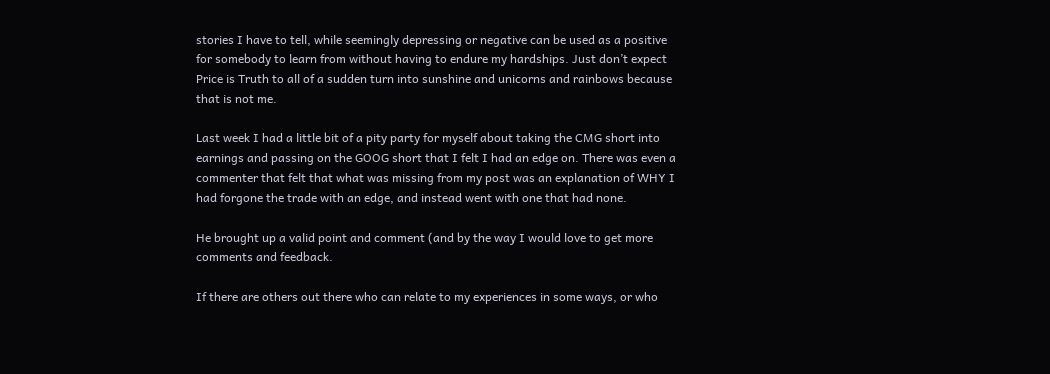stories I have to tell, while seemingly depressing or negative can be used as a positive for somebody to learn from without having to endure my hardships. Just don’t expect Price is Truth to all of a sudden turn into sunshine and unicorns and rainbows because that is not me.

Last week I had a little bit of a pity party for myself about taking the CMG short into earnings and passing on the GOOG short that I felt I had an edge on. There was even a commenter that felt that what was missing from my post was an explanation of WHY I had forgone the trade with an edge, and instead went with one that had none.

He brought up a valid point and comment (and by the way I would love to get more comments and feedback.

If there are others out there who can relate to my experiences in some ways, or who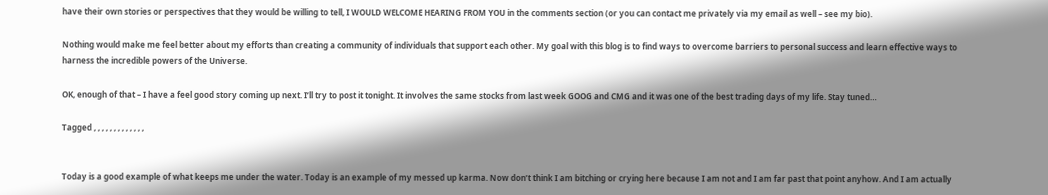have their own stories or perspectives that they would be willing to tell, I WOULD WELCOME HEARING FROM YOU in the comments section (or you can contact me privately via my email as well – see my bio).

Nothing would make me feel better about my efforts than creating a community of individuals that support each other. My goal with this blog is to find ways to overcome barriers to personal success and learn effective ways to harness the incredible powers of the Universe.

OK, enough of that – I have a feel good story coming up next. I’ll try to post it tonight. It involves the same stocks from last week GOOG and CMG and it was one of the best trading days of my life. Stay tuned…

Tagged , , , , , , , , , , , , ,


Today is a good example of what keeps me under the water. Today is an example of my messed up karma. Now don’t think I am bitching or crying here because I am not and I am far past that point anyhow. And I am actually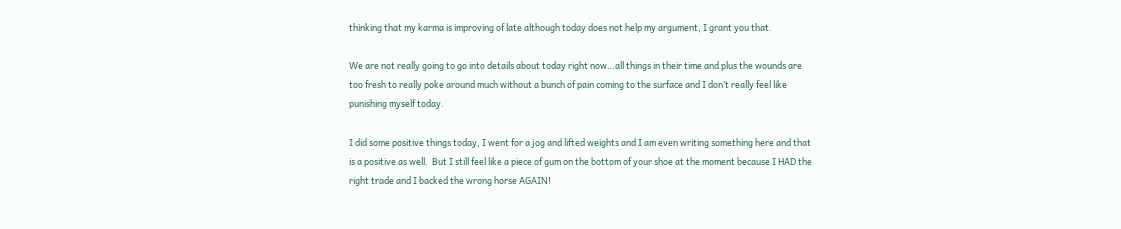thinking that my karma is improving of late although today does not help my argument, I grant you that.

We are not really going to go into details about today right now…all things in their time and plus the wounds are too fresh to really poke around much without a bunch of pain coming to the surface and I don’t really feel like punishing myself today.

I did some positive things today, I went for a jog and lifted weights and I am even writing something here and that is a positive as well.  But I still feel like a piece of gum on the bottom of your shoe at the moment because I HAD the right trade and I backed the wrong horse AGAIN!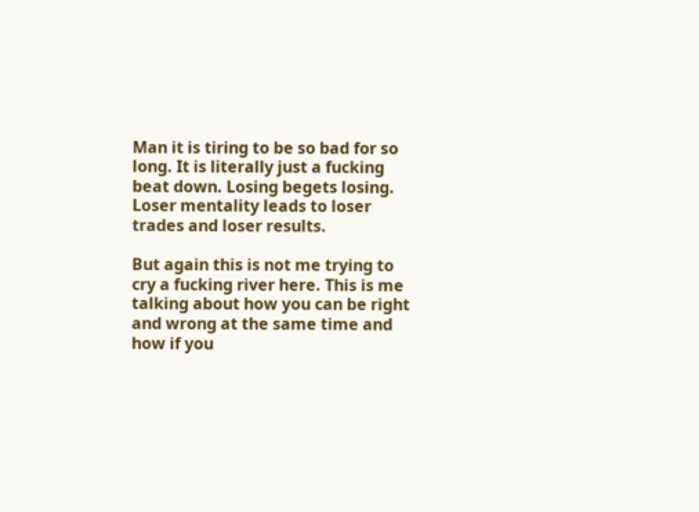Man it is tiring to be so bad for so long. It is literally just a fucking beat down. Losing begets losing. Loser mentality leads to loser trades and loser results.

But again this is not me trying to cry a fucking river here. This is me talking about how you can be right and wrong at the same time and how if you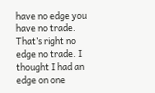have no edge you have no trade. That’s right no edge no trade. I thought I had an edge on one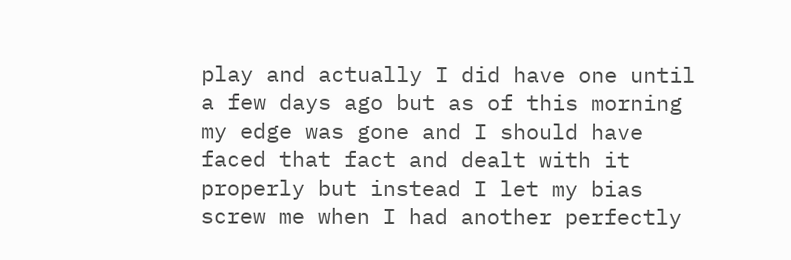play and actually I did have one until a few days ago but as of this morning my edge was gone and I should have faced that fact and dealt with it properly but instead I let my bias screw me when I had another perfectly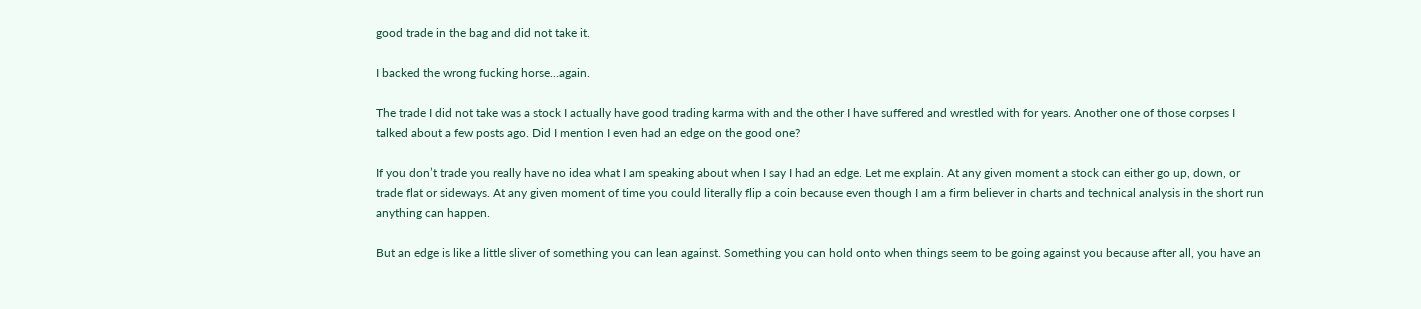good trade in the bag and did not take it.

I backed the wrong fucking horse…again.

The trade I did not take was a stock I actually have good trading karma with and the other I have suffered and wrestled with for years. Another one of those corpses I talked about a few posts ago. Did I mention I even had an edge on the good one?

If you don’t trade you really have no idea what I am speaking about when I say I had an edge. Let me explain. At any given moment a stock can either go up, down, or trade flat or sideways. At any given moment of time you could literally flip a coin because even though I am a firm believer in charts and technical analysis in the short run anything can happen.

But an edge is like a little sliver of something you can lean against. Something you can hold onto when things seem to be going against you because after all, you have an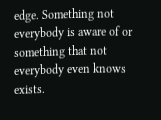edge. Something not everybody is aware of or something that not everybody even knows exists.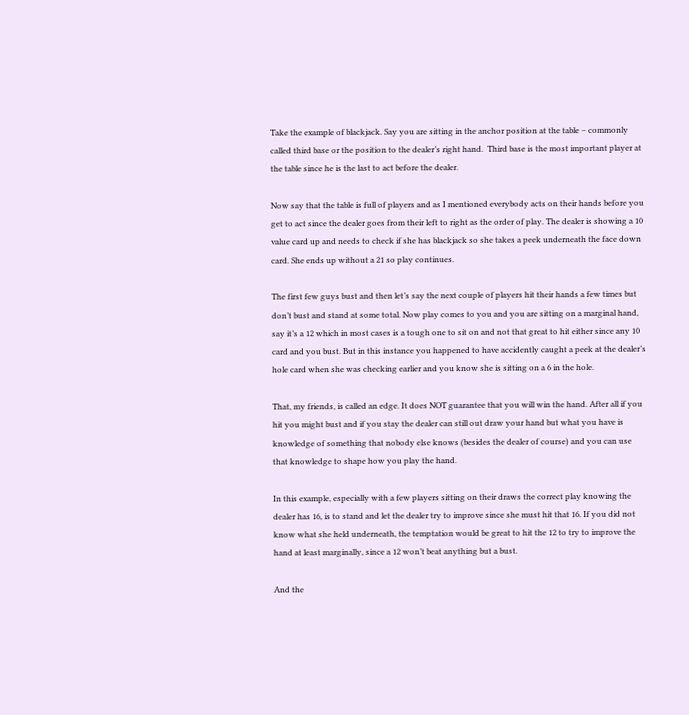Take the example of blackjack. Say you are sitting in the anchor position at the table – commonly called third base or the position to the dealer’s right hand.  Third base is the most important player at the table since he is the last to act before the dealer.

Now say that the table is full of players and as I mentioned everybody acts on their hands before you get to act since the dealer goes from their left to right as the order of play. The dealer is showing a 10 value card up and needs to check if she has blackjack so she takes a peek underneath the face down card. She ends up without a 21 so play continues.

The first few guys bust and then let’s say the next couple of players hit their hands a few times but don’t bust and stand at some total. Now play comes to you and you are sitting on a marginal hand, say it’s a 12 which in most cases is a tough one to sit on and not that great to hit either since any 10 card and you bust. But in this instance you happened to have accidently caught a peek at the dealer’s hole card when she was checking earlier and you know she is sitting on a 6 in the hole.

That, my friends, is called an edge. It does NOT guarantee that you will win the hand. After all if you hit you might bust and if you stay the dealer can still out draw your hand but what you have is knowledge of something that nobody else knows (besides the dealer of course) and you can use that knowledge to shape how you play the hand.

In this example, especially with a few players sitting on their draws the correct play knowing the dealer has 16, is to stand and let the dealer try to improve since she must hit that 16. If you did not know what she held underneath, the temptation would be great to hit the 12 to try to improve the hand at least marginally, since a 12 won’t beat anything but a bust.

And the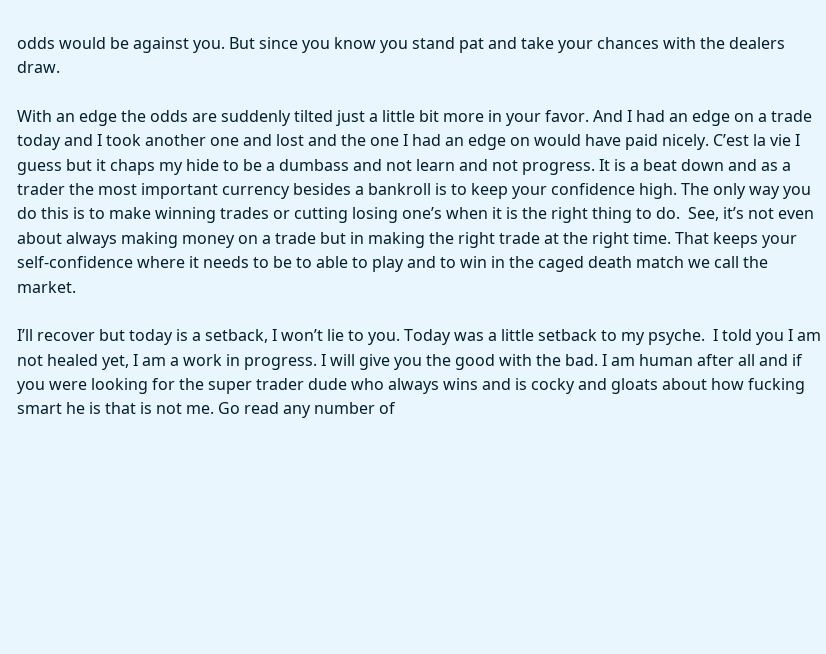odds would be against you. But since you know you stand pat and take your chances with the dealers draw.

With an edge the odds are suddenly tilted just a little bit more in your favor. And I had an edge on a trade today and I took another one and lost and the one I had an edge on would have paid nicely. C’est la vie I guess but it chaps my hide to be a dumbass and not learn and not progress. It is a beat down and as a trader the most important currency besides a bankroll is to keep your confidence high. The only way you do this is to make winning trades or cutting losing one’s when it is the right thing to do.  See, it’s not even about always making money on a trade but in making the right trade at the right time. That keeps your self-confidence where it needs to be to able to play and to win in the caged death match we call the market.

I’ll recover but today is a setback, I won’t lie to you. Today was a little setback to my psyche.  I told you I am not healed yet, I am a work in progress. I will give you the good with the bad. I am human after all and if you were looking for the super trader dude who always wins and is cocky and gloats about how fucking smart he is that is not me. Go read any number of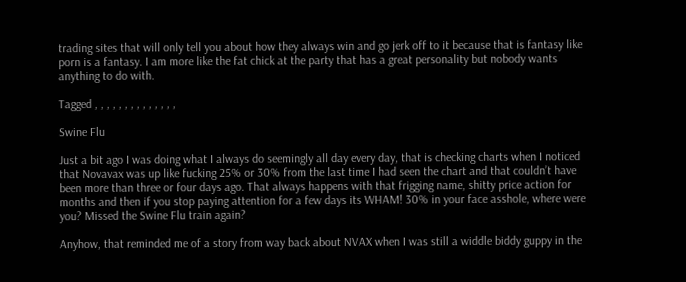trading sites that will only tell you about how they always win and go jerk off to it because that is fantasy like porn is a fantasy. I am more like the fat chick at the party that has a great personality but nobody wants anything to do with.

Tagged , , , , , , , , , , , , , ,

Swine Flu

Just a bit ago I was doing what I always do seemingly all day every day, that is checking charts when I noticed that Novavax was up like fucking 25% or 30% from the last time I had seen the chart and that couldn’t have been more than three or four days ago. That always happens with that frigging name, shitty price action for months and then if you stop paying attention for a few days its WHAM! 30% in your face asshole, where were you? Missed the Swine Flu train again?

Anyhow, that reminded me of a story from way back about NVAX when I was still a widdle biddy guppy in the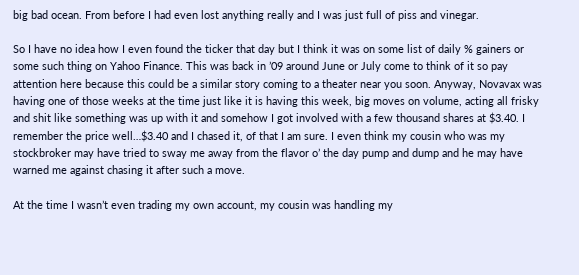big bad ocean. From before I had even lost anything really and I was just full of piss and vinegar.

So I have no idea how I even found the ticker that day but I think it was on some list of daily % gainers or some such thing on Yahoo Finance. This was back in ’09 around June or July come to think of it so pay attention here because this could be a similar story coming to a theater near you soon. Anyway, Novavax was having one of those weeks at the time just like it is having this week, big moves on volume, acting all frisky and shit like something was up with it and somehow I got involved with a few thousand shares at $3.40. I remember the price well…$3.40 and I chased it, of that I am sure. I even think my cousin who was my stockbroker may have tried to sway me away from the flavor o’ the day pump and dump and he may have warned me against chasing it after such a move.

At the time I wasn’t even trading my own account, my cousin was handling my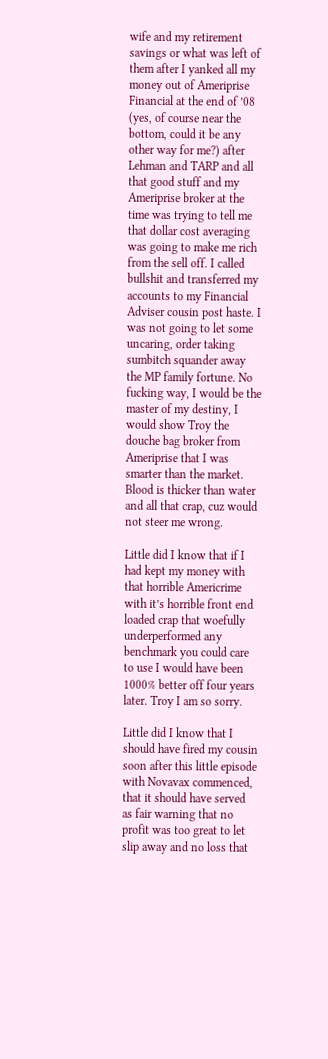wife and my retirement savings or what was left of them after I yanked all my money out of Ameriprise Financial at the end of ’08 (yes, of course near the bottom, could it be any other way for me?) after Lehman and TARP and all that good stuff and my Ameriprise broker at the time was trying to tell me that dollar cost averaging was going to make me rich from the sell off. I called bullshit and transferred my accounts to my Financial Adviser cousin post haste. I was not going to let some uncaring, order taking sumbitch squander away the MP family fortune. No fucking way, I would be the master of my destiny, I would show Troy the douche bag broker from Ameriprise that I was smarter than the market. Blood is thicker than water and all that crap, cuz would not steer me wrong.

Little did I know that if I had kept my money with that horrible Americrime with it’s horrible front end loaded crap that woefully underperformed any benchmark you could care to use I would have been 1000% better off four years later. Troy I am so sorry.

Little did I know that I should have fired my cousin soon after this little episode with Novavax commenced, that it should have served as fair warning that no profit was too great to let slip away and no loss that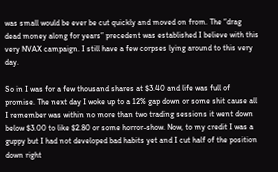was small would be ever be cut quickly and moved on from. The “drag dead money along for years” precedent was established I believe with this very NVAX campaign. I still have a few corpses lying around to this very day.

So in I was for a few thousand shares at $3.40 and life was full of promise. The next day I woke up to a 12% gap down or some shit cause all I remember was within no more than two trading sessions it went down below $3.00 to like $2.80 or some horror-show. Now, to my credit I was a guppy but I had not developed bad habits yet and I cut half of the position down right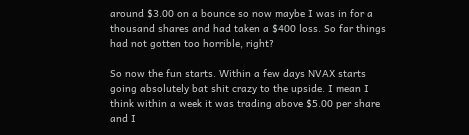around $3.00 on a bounce so now maybe I was in for a thousand shares and had taken a $400 loss. So far things had not gotten too horrible, right?

So now the fun starts. Within a few days NVAX starts going absolutely bat shit crazy to the upside. I mean I think within a week it was trading above $5.00 per share and I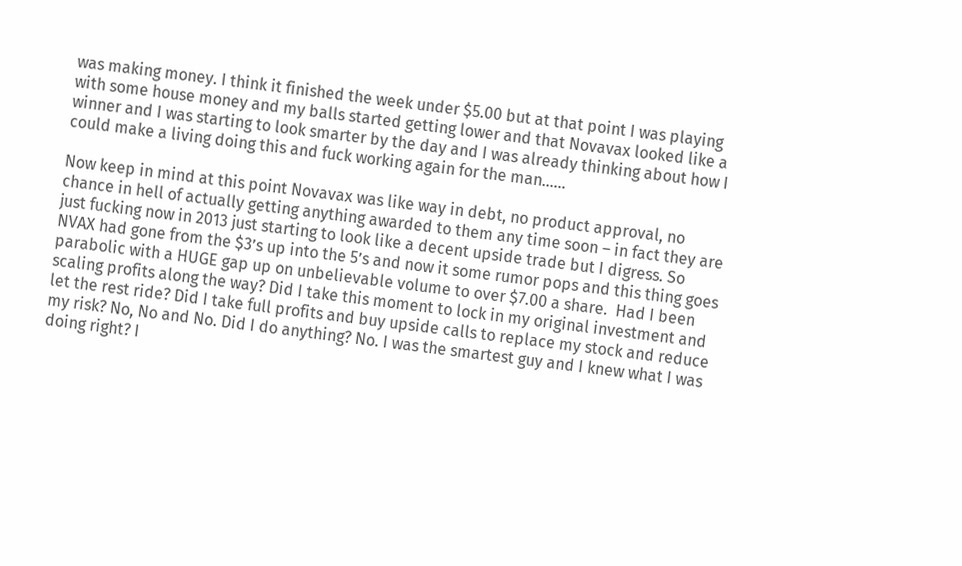was making money. I think it finished the week under $5.00 but at that point I was playing with some house money and my balls started getting lower and that Novavax looked like a winner and I was starting to look smarter by the day and I was already thinking about how I could make a living doing this and fuck working again for the man……

Now keep in mind at this point Novavax was like way in debt, no product approval, no chance in hell of actually getting anything awarded to them any time soon – in fact they are just fucking now in 2013 just starting to look like a decent upside trade but I digress. So NVAX had gone from the $3’s up into the 5’s and now it some rumor pops and this thing goes parabolic with a HUGE gap up on unbelievable volume to over $7.00 a share.  Had I been scaling profits along the way? Did I take this moment to lock in my original investment and let the rest ride? Did I take full profits and buy upside calls to replace my stock and reduce my risk? No, No and No. Did I do anything? No. I was the smartest guy and I knew what I was doing right? I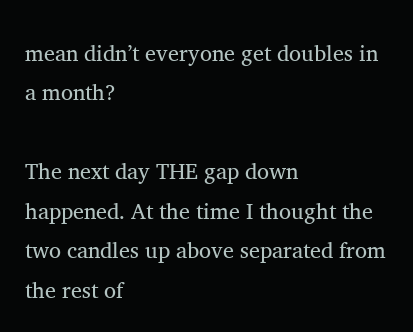mean didn’t everyone get doubles in a month?

The next day THE gap down happened. At the time I thought the two candles up above separated from the rest of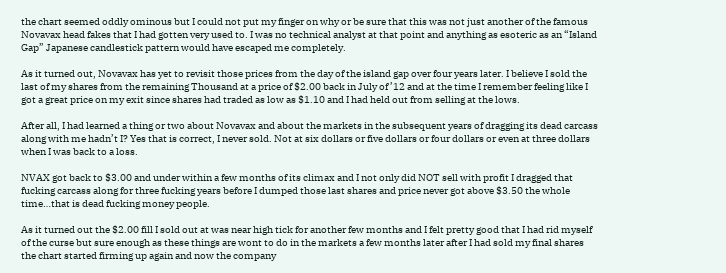the chart seemed oddly ominous but I could not put my finger on why or be sure that this was not just another of the famous Novavax head fakes that I had gotten very used to. I was no technical analyst at that point and anything as esoteric as an “Island Gap” Japanese candlestick pattern would have escaped me completely.

As it turned out, Novavax has yet to revisit those prices from the day of the island gap over four years later. I believe I sold the last of my shares from the remaining Thousand at a price of $2.00 back in July of ’12 and at the time I remember feeling like I got a great price on my exit since shares had traded as low as $1.10 and I had held out from selling at the lows.

After all, I had learned a thing or two about Novavax and about the markets in the subsequent years of dragging its dead carcass along with me hadn’t I? Yes that is correct, I never sold. Not at six dollars or five dollars or four dollars or even at three dollars when I was back to a loss.

NVAX got back to $3.00 and under within a few months of its climax and I not only did NOT sell with profit I dragged that fucking carcass along for three fucking years before I dumped those last shares and price never got above $3.50 the whole time…that is dead fucking money people.

As it turned out the $2.00 fill I sold out at was near high tick for another few months and I felt pretty good that I had rid myself of the curse but sure enough as these things are wont to do in the markets a few months later after I had sold my final shares the chart started firming up again and now the company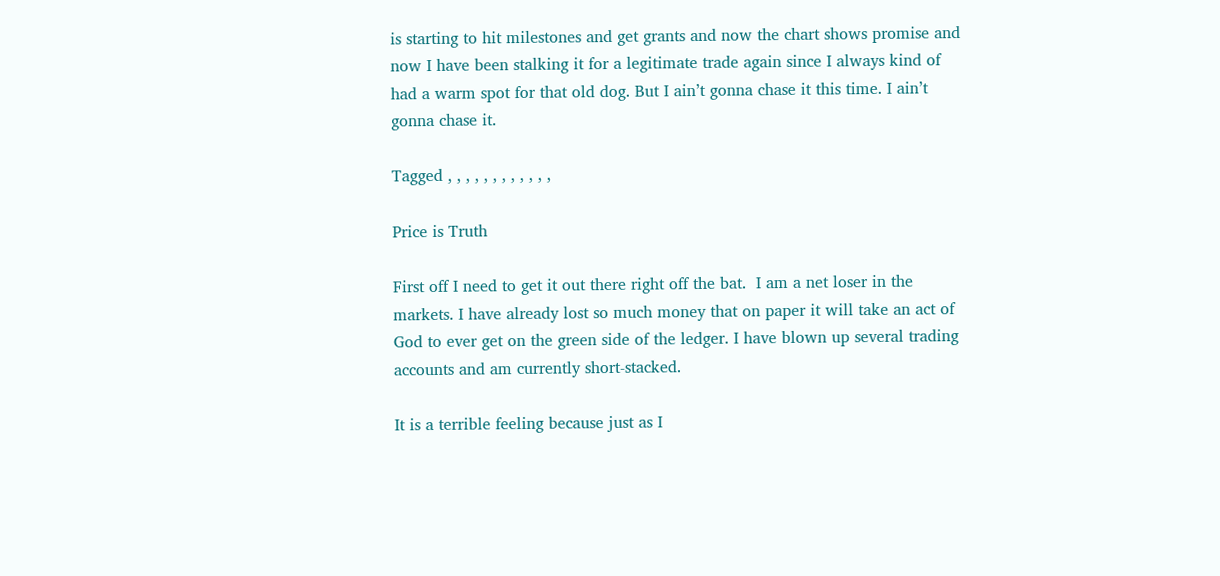is starting to hit milestones and get grants and now the chart shows promise and now I have been stalking it for a legitimate trade again since I always kind of had a warm spot for that old dog. But I ain’t gonna chase it this time. I ain’t gonna chase it.

Tagged , , , , , , , , , , , ,

Price is Truth

First off I need to get it out there right off the bat.  I am a net loser in the markets. I have already lost so much money that on paper it will take an act of God to ever get on the green side of the ledger. I have blown up several trading accounts and am currently short-stacked.

It is a terrible feeling because just as I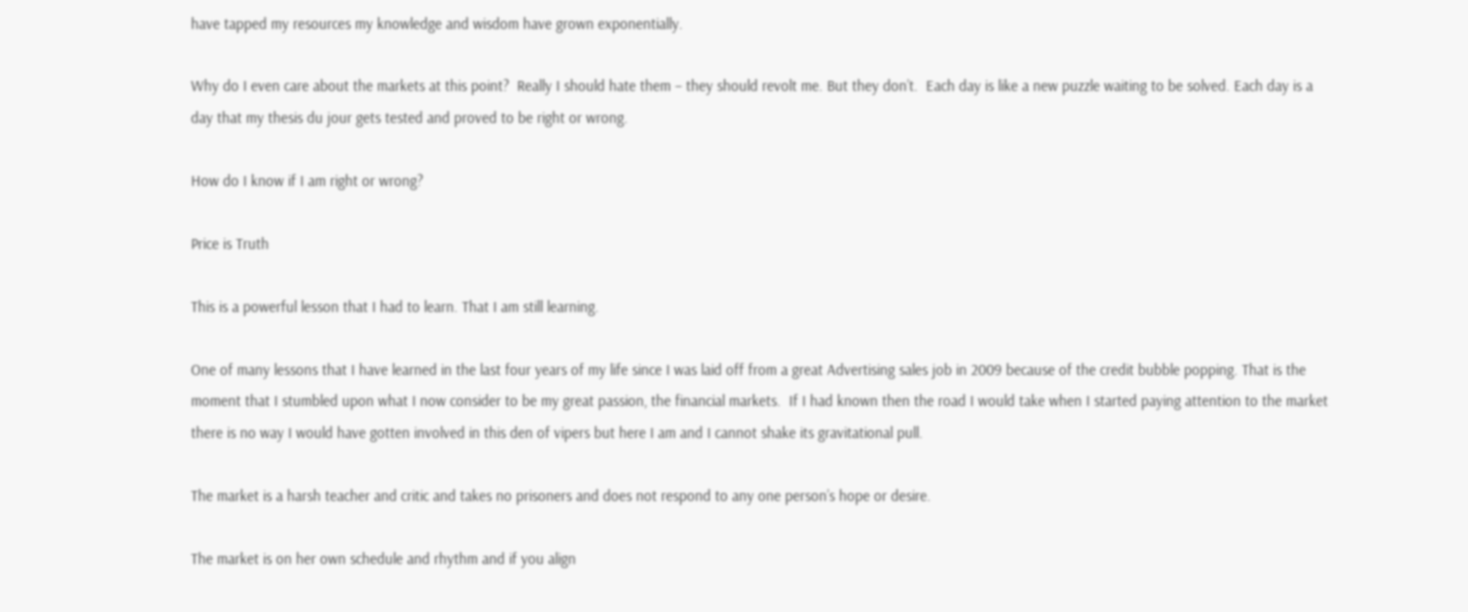have tapped my resources my knowledge and wisdom have grown exponentially.

Why do I even care about the markets at this point?  Really I should hate them – they should revolt me. But they don’t.  Each day is like a new puzzle waiting to be solved. Each day is a day that my thesis du jour gets tested and proved to be right or wrong.

How do I know if I am right or wrong?

Price is Truth

This is a powerful lesson that I had to learn. That I am still learning.

One of many lessons that I have learned in the last four years of my life since I was laid off from a great Advertising sales job in 2009 because of the credit bubble popping. That is the moment that I stumbled upon what I now consider to be my great passion, the financial markets.  If I had known then the road I would take when I started paying attention to the market there is no way I would have gotten involved in this den of vipers but here I am and I cannot shake its gravitational pull.

The market is a harsh teacher and critic and takes no prisoners and does not respond to any one person’s hope or desire.

The market is on her own schedule and rhythm and if you align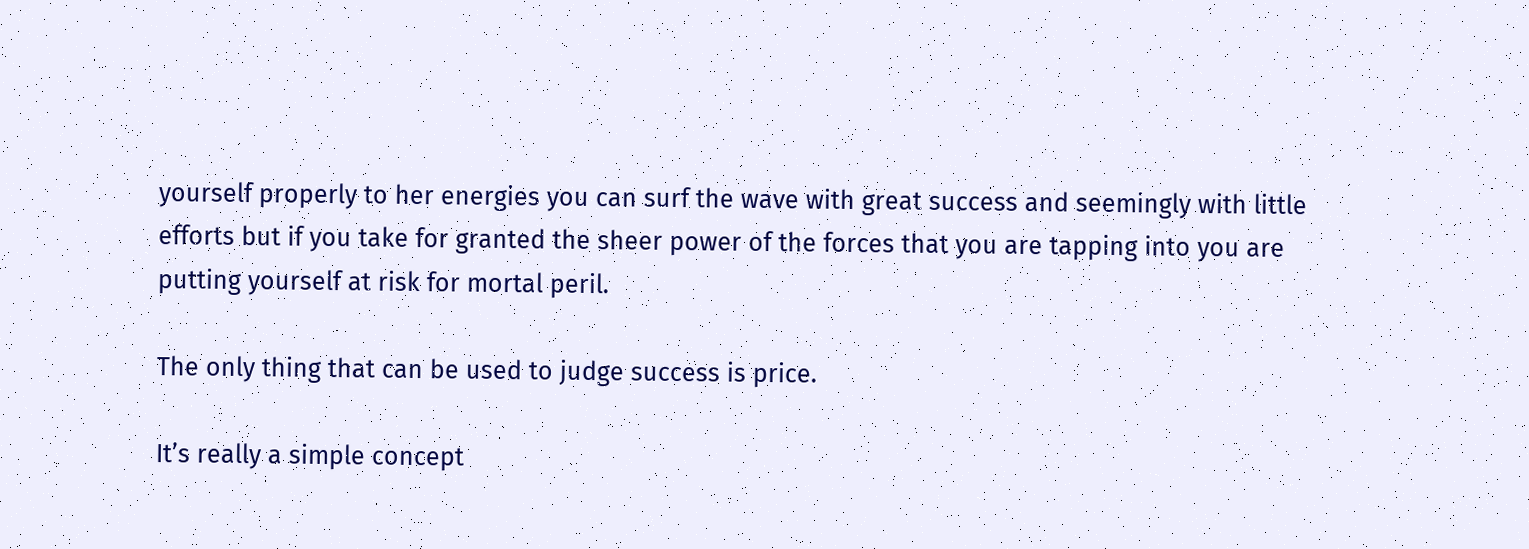yourself properly to her energies you can surf the wave with great success and seemingly with little efforts but if you take for granted the sheer power of the forces that you are tapping into you are putting yourself at risk for mortal peril.

The only thing that can be used to judge success is price.

It’s really a simple concept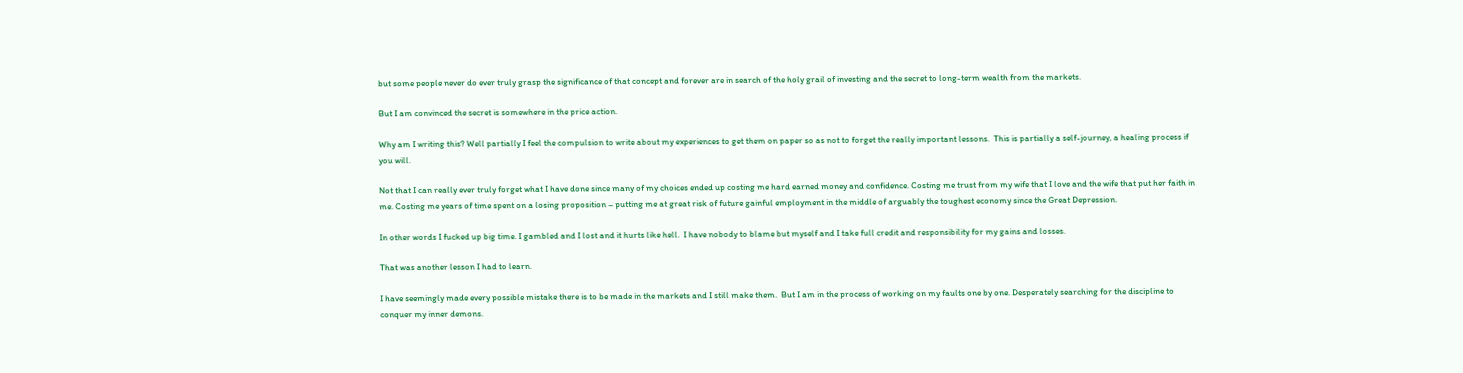but some people never do ever truly grasp the significance of that concept and forever are in search of the holy grail of investing and the secret to long-term wealth from the markets.

But I am convinced the secret is somewhere in the price action.

Why am I writing this? Well partially I feel the compulsion to write about my experiences to get them on paper so as not to forget the really important lessons.  This is partially a self-journey, a healing process if you will.

Not that I can really ever truly forget what I have done since many of my choices ended up costing me hard earned money and confidence. Costing me trust from my wife that I love and the wife that put her faith in me. Costing me years of time spent on a losing proposition – putting me at great risk of future gainful employment in the middle of arguably the toughest economy since the Great Depression.

In other words I fucked up big time. I gambled and I lost and it hurts like hell.  I have nobody to blame but myself and I take full credit and responsibility for my gains and losses.

That was another lesson I had to learn.

I have seemingly made every possible mistake there is to be made in the markets and I still make them.  But I am in the process of working on my faults one by one. Desperately searching for the discipline to conquer my inner demons.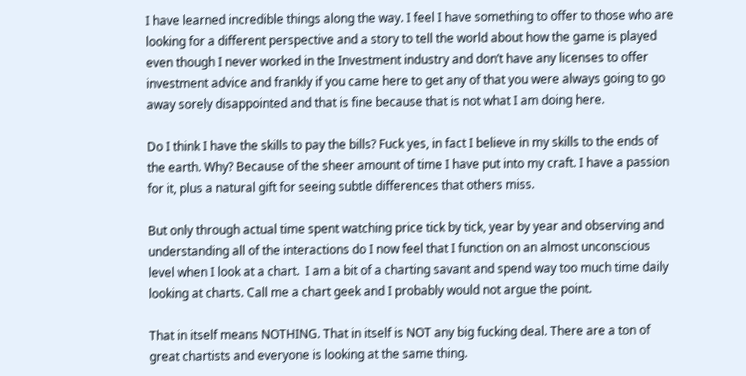I have learned incredible things along the way. I feel I have something to offer to those who are looking for a different perspective and a story to tell the world about how the game is played even though I never worked in the Investment industry and don’t have any licenses to offer investment advice and frankly if you came here to get any of that you were always going to go away sorely disappointed and that is fine because that is not what I am doing here.

Do I think I have the skills to pay the bills? Fuck yes, in fact I believe in my skills to the ends of the earth. Why? Because of the sheer amount of time I have put into my craft. I have a passion for it, plus a natural gift for seeing subtle differences that others miss.

But only through actual time spent watching price tick by tick, year by year and observing and understanding all of the interactions do I now feel that I function on an almost unconscious level when I look at a chart.  I am a bit of a charting savant and spend way too much time daily looking at charts. Call me a chart geek and I probably would not argue the point.

That in itself means NOTHING. That in itself is NOT any big fucking deal. There are a ton of great chartists and everyone is looking at the same thing.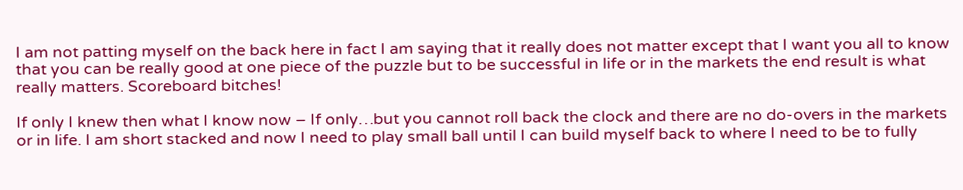I am not patting myself on the back here in fact I am saying that it really does not matter except that I want you all to know that you can be really good at one piece of the puzzle but to be successful in life or in the markets the end result is what really matters. Scoreboard bitches!

If only I knew then what I know now – If only…but you cannot roll back the clock and there are no do-overs in the markets or in life. I am short stacked and now I need to play small ball until I can build myself back to where I need to be to fully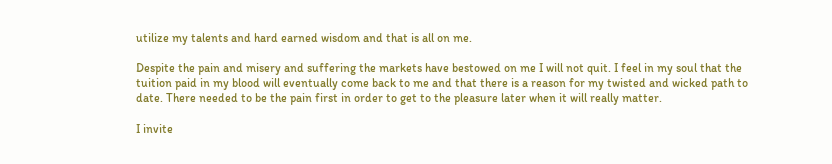utilize my talents and hard earned wisdom and that is all on me.

Despite the pain and misery and suffering the markets have bestowed on me I will not quit. I feel in my soul that the tuition paid in my blood will eventually come back to me and that there is a reason for my twisted and wicked path to date. There needed to be the pain first in order to get to the pleasure later when it will really matter.

I invite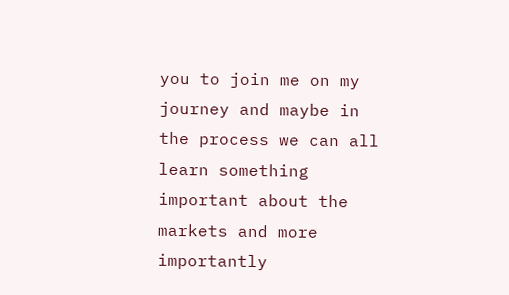you to join me on my journey and maybe in the process we can all learn something important about the markets and more importantly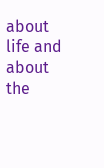about life and about the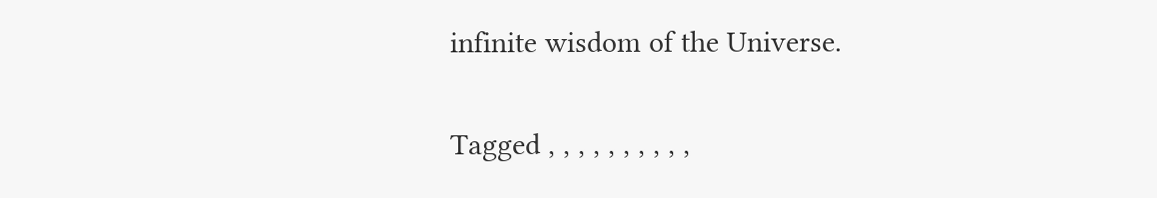infinite wisdom of the Universe.

Tagged , , , , , , , , , ,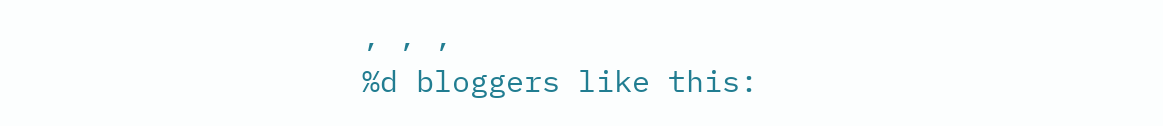, , ,
%d bloggers like this: